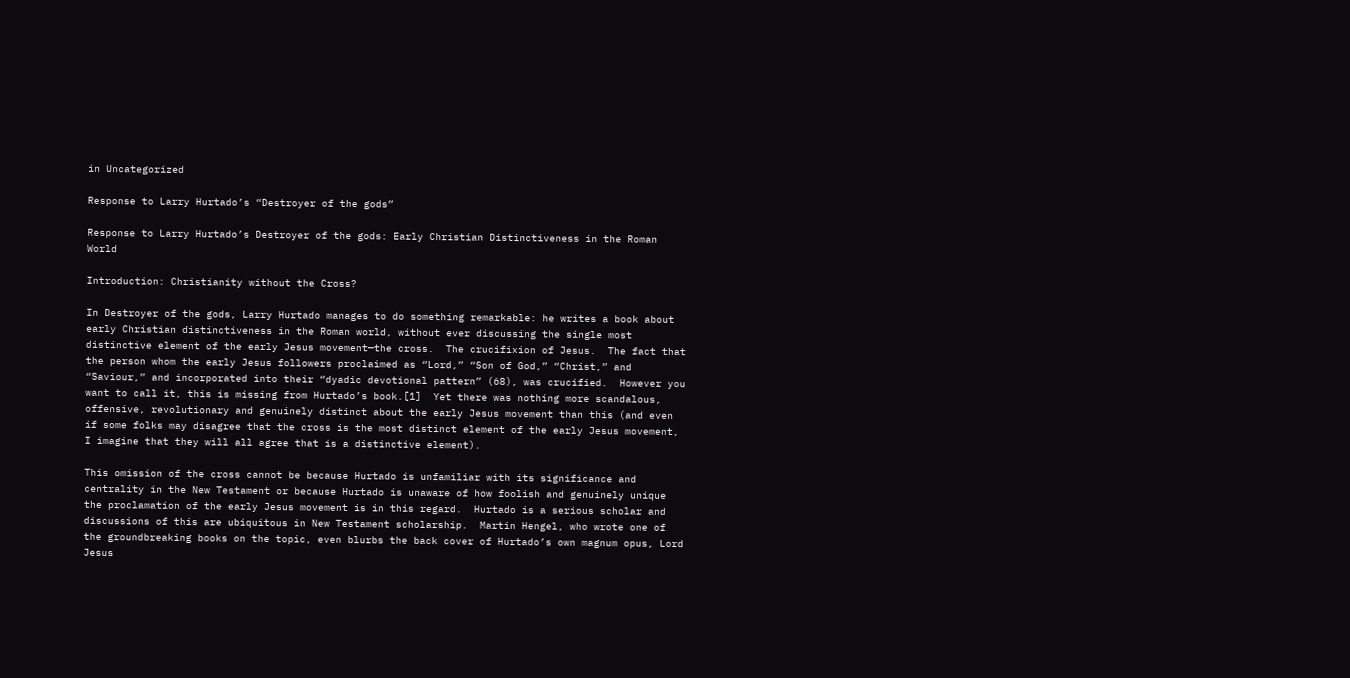in Uncategorized

Response to Larry Hurtado’s “Destroyer of the gods”

Response to Larry Hurtado’s Destroyer of the gods: Early Christian Distinctiveness in the Roman World

Introduction: Christianity without the Cross?

In Destroyer of the gods, Larry Hurtado manages to do something remarkable: he writes a book about early Christian distinctiveness in the Roman world, without ever discussing the single most distinctive element of the early Jesus movement—the cross.  The crucifixion of Jesus.  The fact that the person whom the early Jesus followers proclaimed as “Lord,” “Son of God,” “Christ,” and “Saviour,” and incorporated into their “dyadic devotional pattern” (68), was crucified.  However you want to call it, this is missing from Hurtado’s book.[1]  Yet there was nothing more scandalous, offensive, revolutionary and genuinely distinct about the early Jesus movement than this (and even if some folks may disagree that the cross is the most distinct element of the early Jesus movement, I imagine that they will all agree that is a distinctive element).

This omission of the cross cannot be because Hurtado is unfamiliar with its significance and centrality in the New Testament or because Hurtado is unaware of how foolish and genuinely unique the proclamation of the early Jesus movement is in this regard.  Hurtado is a serious scholar and discussions of this are ubiquitous in New Testament scholarship.  Martin Hengel, who wrote one of the groundbreaking books on the topic, even blurbs the back cover of Hurtado’s own magnum opus, Lord Jesus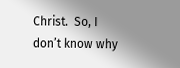Christ.  So, I don’t know why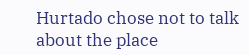Hurtado chose not to talk about the place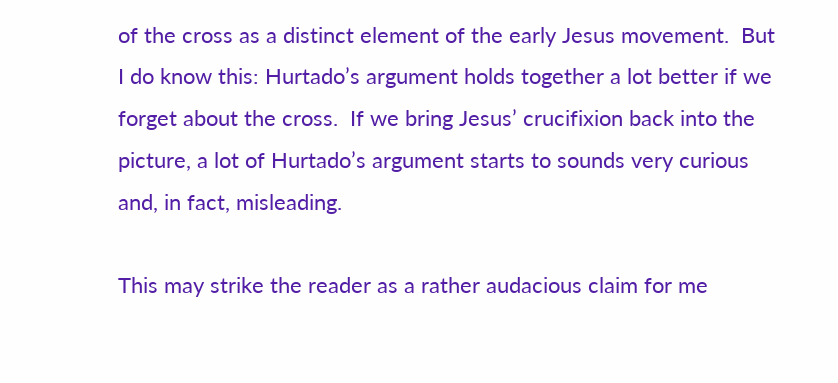of the cross as a distinct element of the early Jesus movement.  But I do know this: Hurtado’s argument holds together a lot better if we forget about the cross.  If we bring Jesus’ crucifixion back into the picture, a lot of Hurtado’s argument starts to sounds very curious and, in fact, misleading.

This may strike the reader as a rather audacious claim for me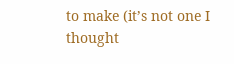to make (it’s not one I thought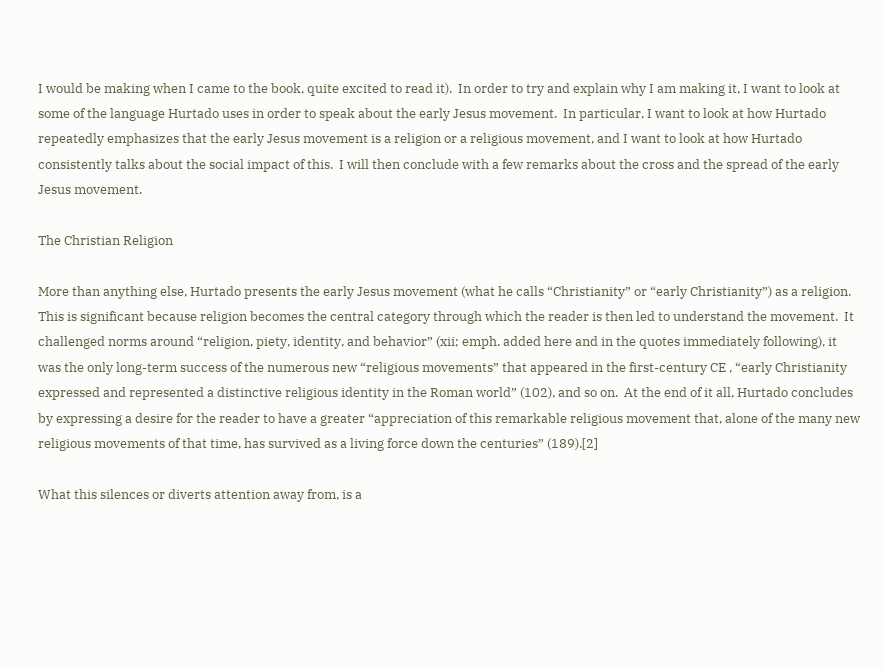I would be making when I came to the book, quite excited to read it).  In order to try and explain why I am making it, I want to look at some of the language Hurtado uses in order to speak about the early Jesus movement.  In particular, I want to look at how Hurtado repeatedly emphasizes that the early Jesus movement is a religion or a religious movement, and I want to look at how Hurtado consistently talks about the social impact of this.  I will then conclude with a few remarks about the cross and the spread of the early Jesus movement.

The Christian Religion

More than anything else, Hurtado presents the early Jesus movement (what he calls “Christianity” or “early Christianity”) as a religion.  This is significant because religion becomes the central category through which the reader is then led to understand the movement.  It challenged norms around “religion, piety, identity, and behavior” (xii; emph. added here and in the quotes immediately following), it was the only long-term success of the numerous new “religious movements” that appeared in the first-century CE , “early Christianity expressed and represented a distinctive religious identity in the Roman world” (102), and so on.  At the end of it all, Hurtado concludes by expressing a desire for the reader to have a greater “appreciation of this remarkable religious movement that, alone of the many new religious movements of that time, has survived as a living force down the centuries” (189).[2]

What this silences or diverts attention away from, is a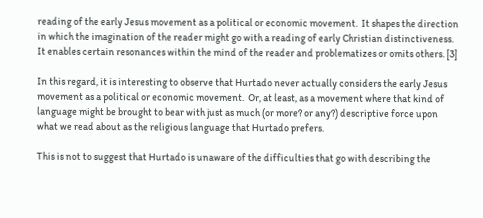reading of the early Jesus movement as a political or economic movement.  It shapes the direction in which the imagination of the reader might go with a reading of early Christian distinctiveness.  It enables certain resonances within the mind of the reader and problematizes or omits others. [3]

In this regard, it is interesting to observe that Hurtado never actually considers the early Jesus movement as a political or economic movement.  Or, at least, as a movement where that kind of language might be brought to bear with just as much (or more? or any?) descriptive force upon what we read about as the religious language that Hurtado prefers.

This is not to suggest that Hurtado is unaware of the difficulties that go with describing the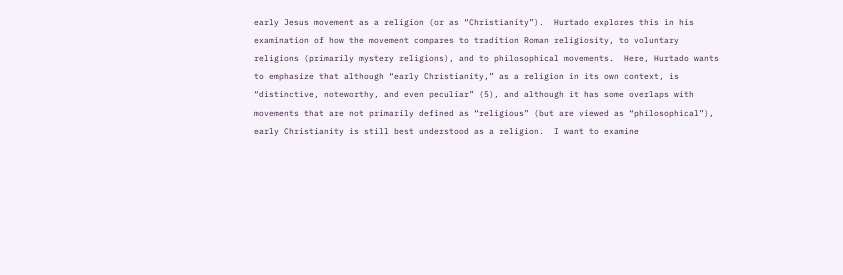early Jesus movement as a religion (or as “Christianity”).  Hurtado explores this in his examination of how the movement compares to tradition Roman religiosity, to voluntary religions (primarily mystery religions), and to philosophical movements.  Here, Hurtado wants to emphasize that although “early Christianity,” as a religion in its own context, is “distinctive, noteworthy, and even peculiar” (5), and although it has some overlaps with movements that are not primarily defined as “religious” (but are viewed as “philosophical”), early Christianity is still best understood as a religion.  I want to examine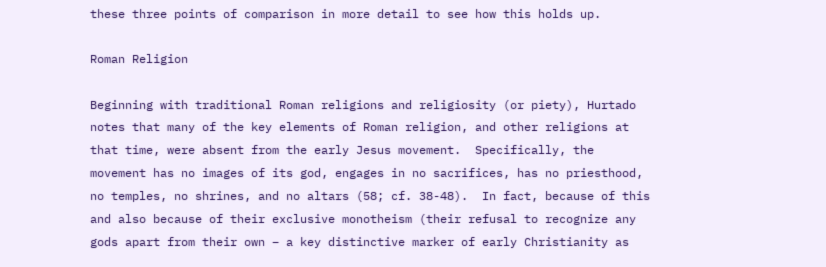these three points of comparison in more detail to see how this holds up.

Roman Religion

Beginning with traditional Roman religions and religiosity (or piety), Hurtado notes that many of the key elements of Roman religion, and other religions at that time, were absent from the early Jesus movement.  Specifically, the movement has no images of its god, engages in no sacrifices, has no priesthood, no temples, no shrines, and no altars (58; cf. 38-48).  In fact, because of this and also because of their exclusive monotheism (their refusal to recognize any gods apart from their own – a key distinctive marker of early Christianity as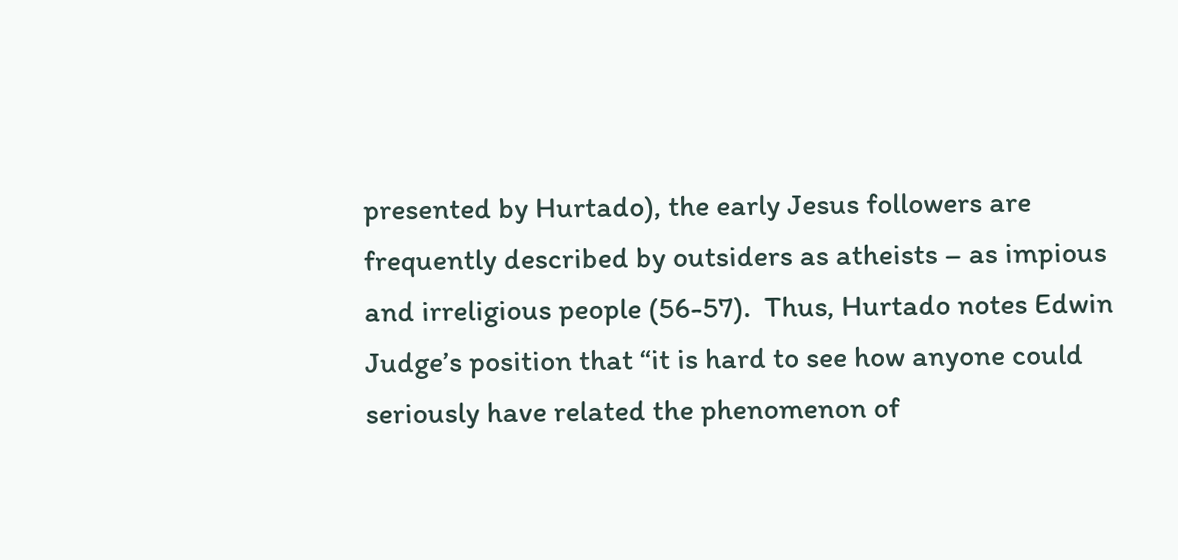presented by Hurtado), the early Jesus followers are frequently described by outsiders as atheists – as impious and irreligious people (56-57).  Thus, Hurtado notes Edwin Judge’s position that “it is hard to see how anyone could seriously have related the phenomenon of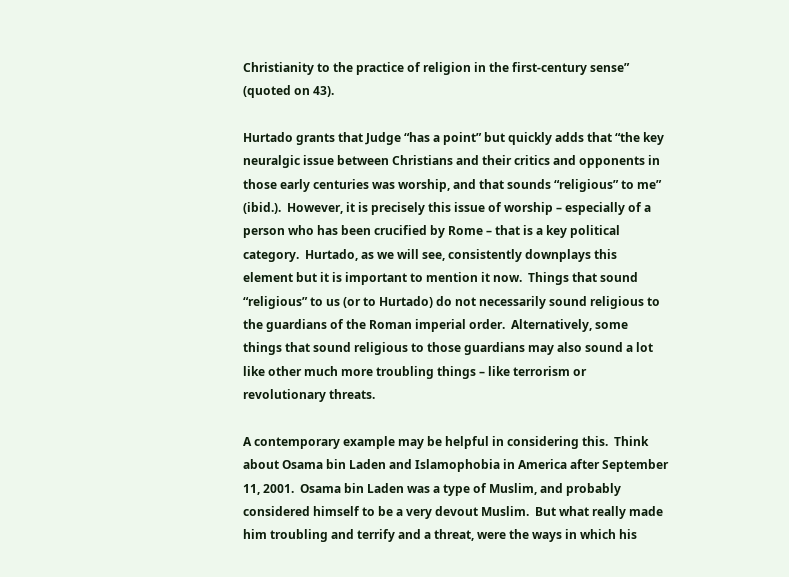Christianity to the practice of religion in the first-century sense” (quoted on 43).

Hurtado grants that Judge “has a point” but quickly adds that “the key neuralgic issue between Christians and their critics and opponents in those early centuries was worship, and that sounds “religious” to me” (ibid.).  However, it is precisely this issue of worship – especially of a person who has been crucified by Rome – that is a key political category.  Hurtado, as we will see, consistently downplays this element but it is important to mention it now.  Things that sound “religious” to us (or to Hurtado) do not necessarily sound religious to the guardians of the Roman imperial order.  Alternatively, some things that sound religious to those guardians may also sound a lot like other much more troubling things – like terrorism or revolutionary threats.

A contemporary example may be helpful in considering this.  Think about Osama bin Laden and Islamophobia in America after September 11, 2001.  Osama bin Laden was a type of Muslim, and probably considered himself to be a very devout Muslim.  But what really made him troubling and terrify and a threat, were the ways in which his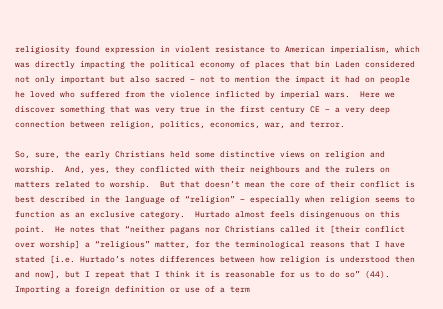religiosity found expression in violent resistance to American imperialism, which was directly impacting the political economy of places that bin Laden considered not only important but also sacred – not to mention the impact it had on people he loved who suffered from the violence inflicted by imperial wars.  Here we discover something that was very true in the first century CE – a very deep connection between religion, politics, economics, war, and terror.

So, sure, the early Christians held some distinctive views on religion and worship.  And, yes, they conflicted with their neighbours and the rulers on matters related to worship.  But that doesn’t mean the core of their conflict is best described in the language of “religion” – especially when religion seems to function as an exclusive category.  Hurtado almost feels disingenuous on this point.  He notes that “neither pagans nor Christians called it [their conflict over worship] a “religious” matter, for the terminological reasons that I have stated [i.e. Hurtado’s notes differences between how religion is understood then and now], but I repeat that I think it is reasonable for us to do so” (44).  Importing a foreign definition or use of a term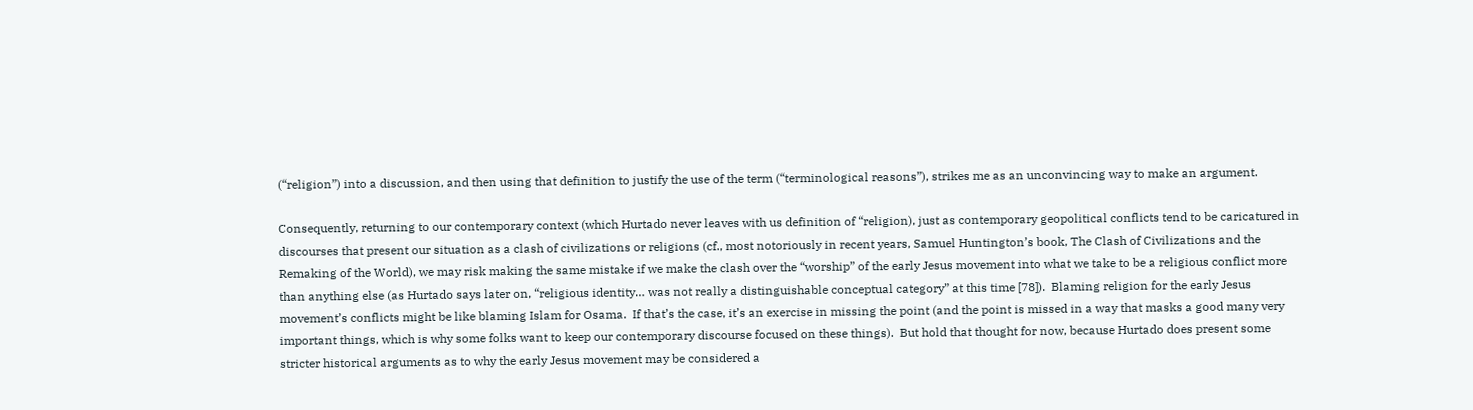(“religion”) into a discussion, and then using that definition to justify the use of the term (“terminological reasons”), strikes me as an unconvincing way to make an argument.

Consequently, returning to our contemporary context (which Hurtado never leaves with us definition of “religion), just as contemporary geopolitical conflicts tend to be caricatured in discourses that present our situation as a clash of civilizations or religions (cf., most notoriously in recent years, Samuel Huntington’s book, The Clash of Civilizations and the Remaking of the World), we may risk making the same mistake if we make the clash over the “worship” of the early Jesus movement into what we take to be a religious conflict more than anything else (as Hurtado says later on, “religious identity… was not really a distinguishable conceptual category” at this time [78]).  Blaming religion for the early Jesus movement’s conflicts might be like blaming Islam for Osama.  If that’s the case, it’s an exercise in missing the point (and the point is missed in a way that masks a good many very important things, which is why some folks want to keep our contemporary discourse focused on these things).  But hold that thought for now, because Hurtado does present some stricter historical arguments as to why the early Jesus movement may be considered a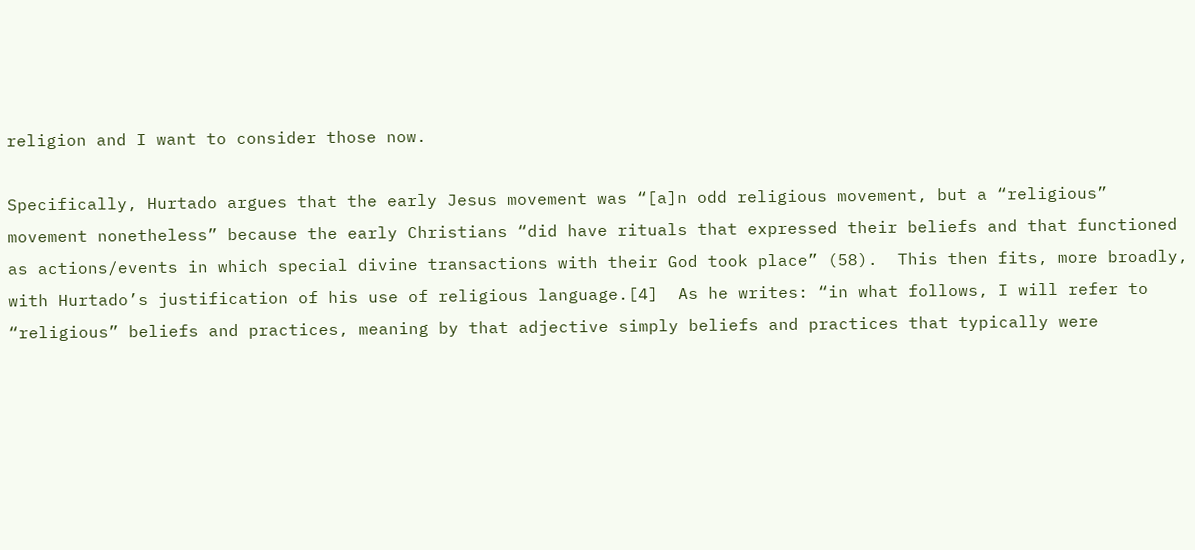religion and I want to consider those now.

Specifically, Hurtado argues that the early Jesus movement was “[a]n odd religious movement, but a “religious” movement nonetheless” because the early Christians “did have rituals that expressed their beliefs and that functioned as actions/events in which special divine transactions with their God took place” (58).  This then fits, more broadly, with Hurtado’s justification of his use of religious language.[4]  As he writes: “in what follows, I will refer to “religious” beliefs and practices, meaning by that adjective simply beliefs and practices that typically were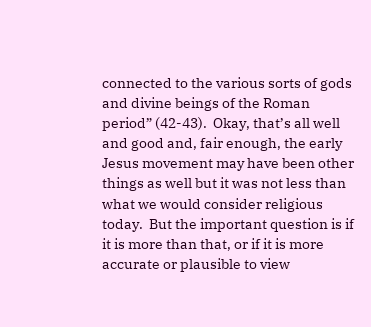connected to the various sorts of gods and divine beings of the Roman period” (42-43).  Okay, that’s all well and good and, fair enough, the early Jesus movement may have been other things as well but it was not less than what we would consider religious today.  But the important question is if it is more than that, or if it is more accurate or plausible to view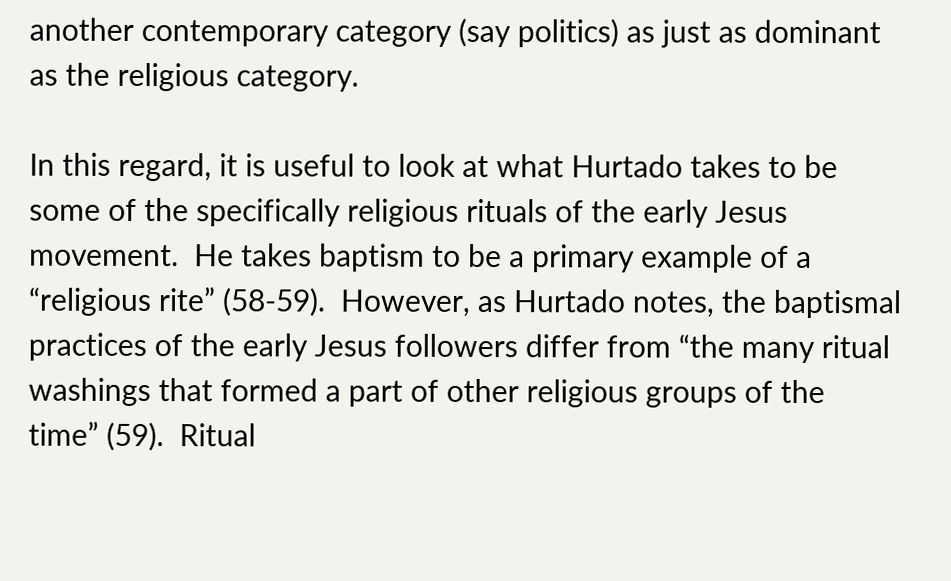another contemporary category (say politics) as just as dominant as the religious category.

In this regard, it is useful to look at what Hurtado takes to be some of the specifically religious rituals of the early Jesus movement.  He takes baptism to be a primary example of a “religious rite” (58-59).  However, as Hurtado notes, the baptismal practices of the early Jesus followers differ from “the many ritual washings that formed a part of other religious groups of the time” (59).  Ritual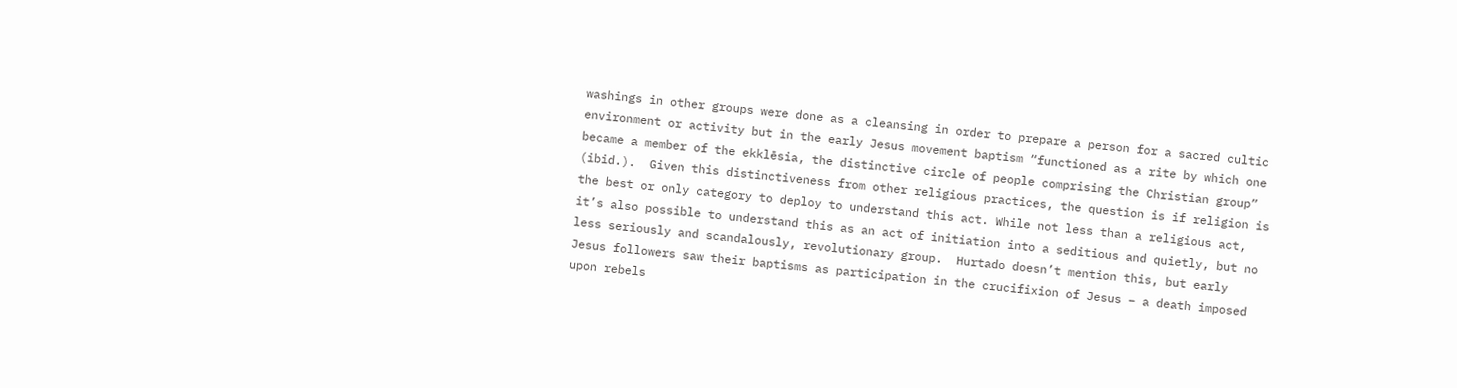washings in other groups were done as a cleansing in order to prepare a person for a sacred cultic environment or activity but in the early Jesus movement baptism “functioned as a rite by which one became a member of the ekklēsia, the distinctive circle of people comprising the Christian group” (ibid.).  Given this distinctiveness from other religious practices, the question is if religion is the best or only category to deploy to understand this act. While not less than a religious act, it’s also possible to understand this as an act of initiation into a seditious and quietly, but no less seriously and scandalously, revolutionary group.  Hurtado doesn’t mention this, but early Jesus followers saw their baptisms as participation in the crucifixion of Jesus – a death imposed upon rebels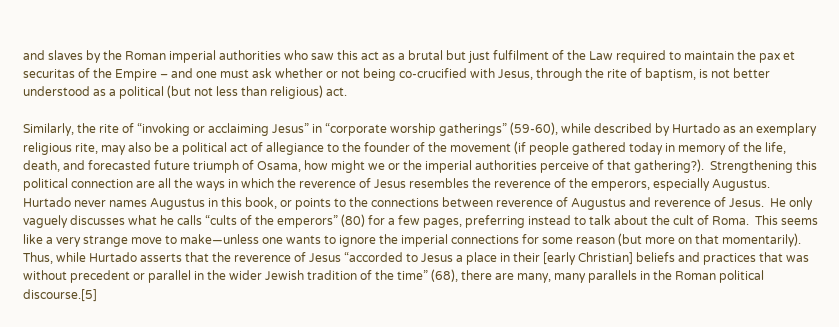and slaves by the Roman imperial authorities who saw this act as a brutal but just fulfilment of the Law required to maintain the pax et securitas of the Empire – and one must ask whether or not being co-crucified with Jesus, through the rite of baptism, is not better understood as a political (but not less than religious) act.

Similarly, the rite of “invoking or acclaiming Jesus” in “corporate worship gatherings” (59-60), while described by Hurtado as an exemplary religious rite, may also be a political act of allegiance to the founder of the movement (if people gathered today in memory of the life, death, and forecasted future triumph of Osama, how might we or the imperial authorities perceive of that gathering?).  Strengthening this political connection are all the ways in which the reverence of Jesus resembles the reverence of the emperors, especially Augustus.  Hurtado never names Augustus in this book, or points to the connections between reverence of Augustus and reverence of Jesus.  He only vaguely discusses what he calls “cults of the emperors” (80) for a few pages, preferring instead to talk about the cult of Roma.  This seems like a very strange move to make—unless one wants to ignore the imperial connections for some reason (but more on that momentarily).  Thus, while Hurtado asserts that the reverence of Jesus “accorded to Jesus a place in their [early Christian] beliefs and practices that was without precedent or parallel in the wider Jewish tradition of the time” (68), there are many, many parallels in the Roman political discourse.[5]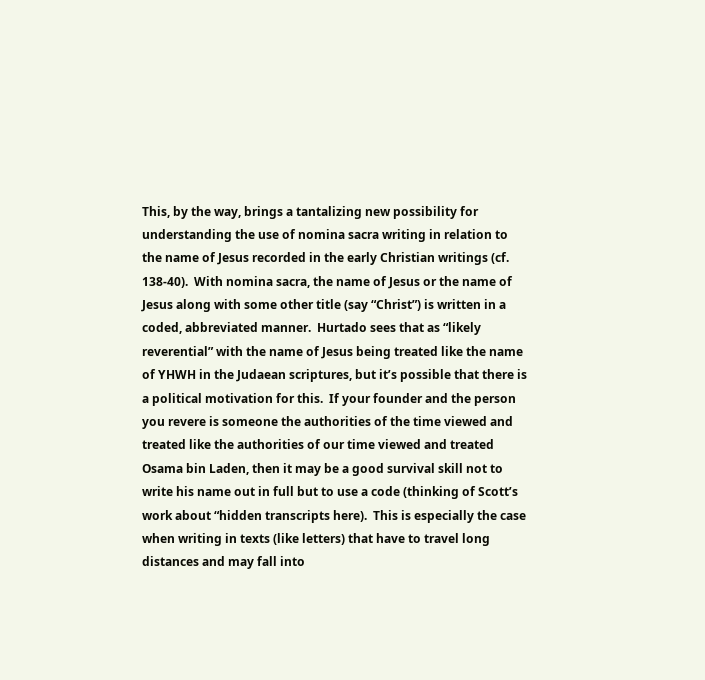This, by the way, brings a tantalizing new possibility for understanding the use of nomina sacra writing in relation to the name of Jesus recorded in the early Christian writings (cf. 138-40).  With nomina sacra, the name of Jesus or the name of Jesus along with some other title (say “Christ”) is written in a coded, abbreviated manner.  Hurtado sees that as “likely reverential” with the name of Jesus being treated like the name of YHWH in the Judaean scriptures, but it’s possible that there is a political motivation for this.  If your founder and the person you revere is someone the authorities of the time viewed and treated like the authorities of our time viewed and treated Osama bin Laden, then it may be a good survival skill not to write his name out in full but to use a code (thinking of Scott’s work about “hidden transcripts here).  This is especially the case when writing in texts (like letters) that have to travel long distances and may fall into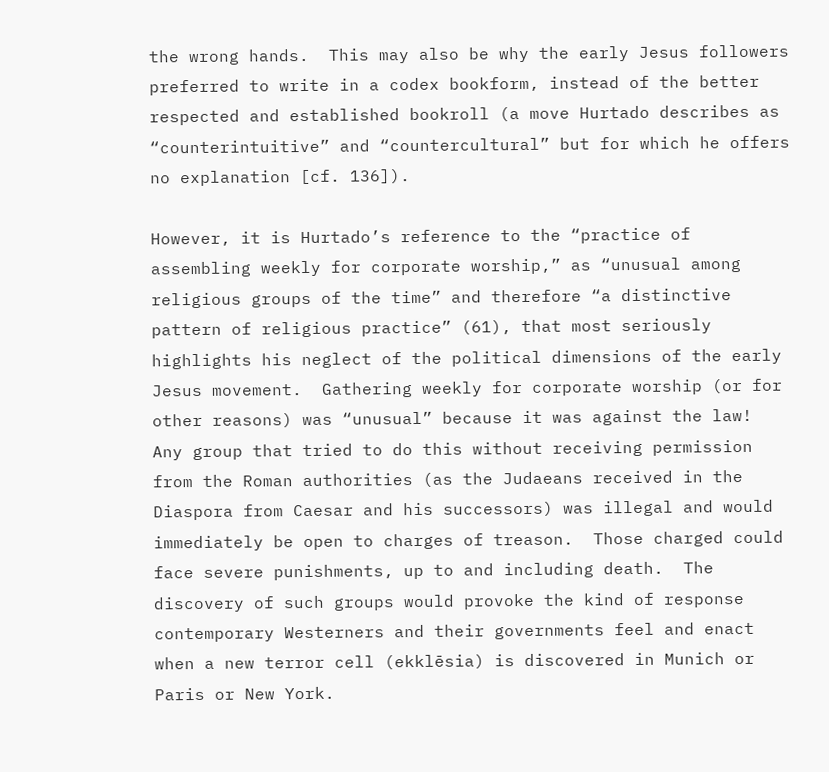the wrong hands.  This may also be why the early Jesus followers preferred to write in a codex bookform, instead of the better respected and established bookroll (a move Hurtado describes as “counterintuitive” and “countercultural” but for which he offers no explanation [cf. 136]).

However, it is Hurtado’s reference to the “practice of assembling weekly for corporate worship,” as “unusual among religious groups of the time” and therefore “a distinctive pattern of religious practice” (61), that most seriously highlights his neglect of the political dimensions of the early Jesus movement.  Gathering weekly for corporate worship (or for other reasons) was “unusual” because it was against the law!  Any group that tried to do this without receiving permission from the Roman authorities (as the Judaeans received in the Diaspora from Caesar and his successors) was illegal and would immediately be open to charges of treason.  Those charged could face severe punishments, up to and including death.  The discovery of such groups would provoke the kind of response contemporary Westerners and their governments feel and enact when a new terror cell (ekklēsia) is discovered in Munich or Paris or New York.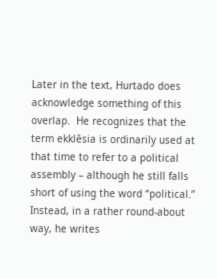Later in the text, Hurtado does acknowledge something of this overlap.  He recognizes that the term ekklēsia is ordinarily used at that time to refer to a political assembly – although he still falls short of using the word “political.”  Instead, in a rather round-about way, he writes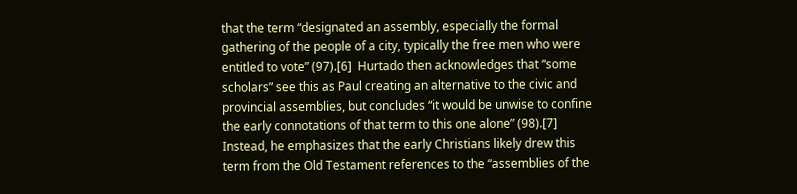that the term “designated an assembly, especially the formal gathering of the people of a city, typically the free men who were entitled to vote” (97).[6]  Hurtado then acknowledges that “some scholars” see this as Paul creating an alternative to the civic and provincial assemblies, but concludes “it would be unwise to confine the early connotations of that term to this one alone” (98).[7]  Instead, he emphasizes that the early Christians likely drew this term from the Old Testament references to the “assemblies of the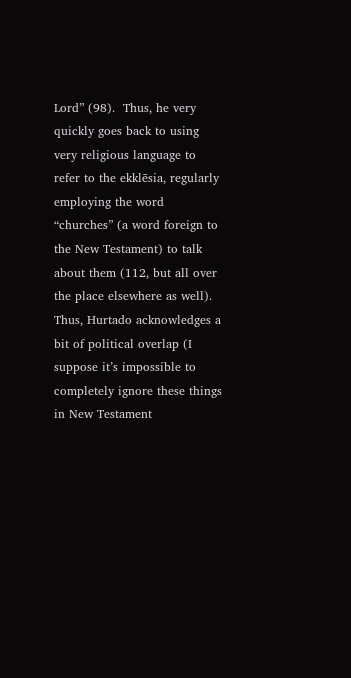Lord” (98).  Thus, he very quickly goes back to using very religious language to refer to the ekklēsia, regularly employing the word “churches” (a word foreign to the New Testament) to talk about them (112, but all over the place elsewhere as well).  Thus, Hurtado acknowledges a bit of political overlap (I suppose it’s impossible to completely ignore these things in New Testament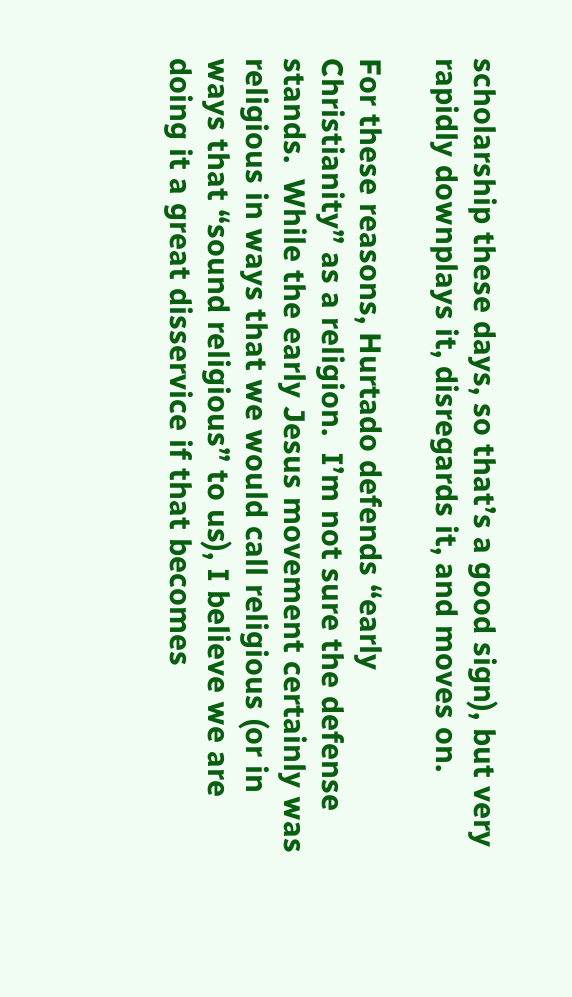scholarship these days, so that’s a good sign), but very rapidly downplays it, disregards it, and moves on.

For these reasons, Hurtado defends “early Christianity” as a religion.  I’m not sure the defense stands.  While the early Jesus movement certainly was religious in ways that we would call religious (or in ways that “sound religious” to us), I believe we are doing it a great disservice if that becomes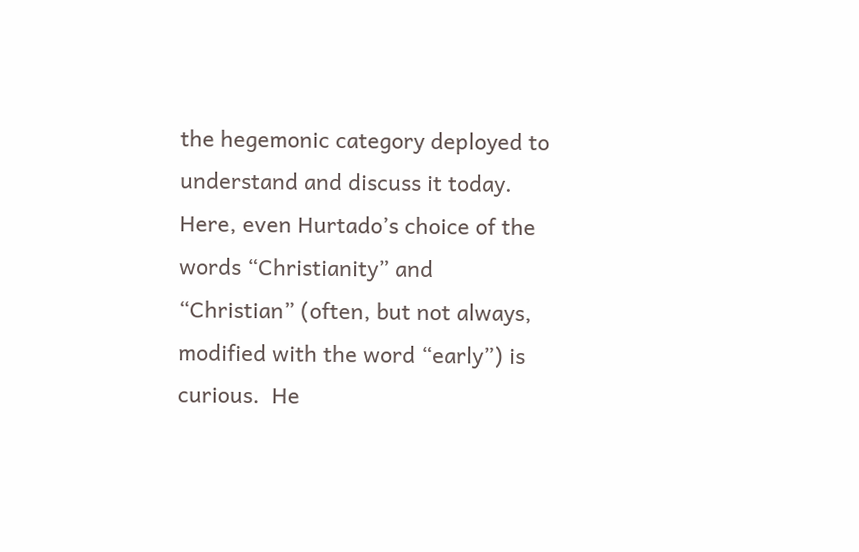the hegemonic category deployed to understand and discuss it today.  Here, even Hurtado’s choice of the words “Christianity” and “Christian” (often, but not always, modified with the word “early”) is curious.  He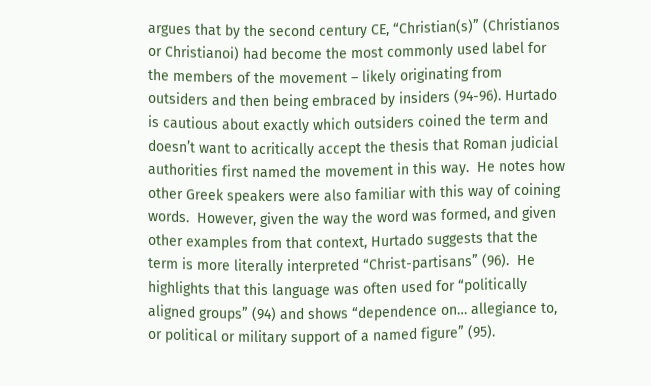argues that by the second century CE, “Christian(s)” (Christianos or Christianoi) had become the most commonly used label for the members of the movement – likely originating from outsiders and then being embraced by insiders (94-96). Hurtado is cautious about exactly which outsiders coined the term and doesn’t want to acritically accept the thesis that Roman judicial authorities first named the movement in this way.  He notes how other Greek speakers were also familiar with this way of coining words.  However, given the way the word was formed, and given other examples from that context, Hurtado suggests that the term is more literally interpreted “Christ-partisans” (96).  He highlights that this language was often used for “politically aligned groups” (94) and shows “dependence on… allegiance to, or political or military support of a named figure” (95).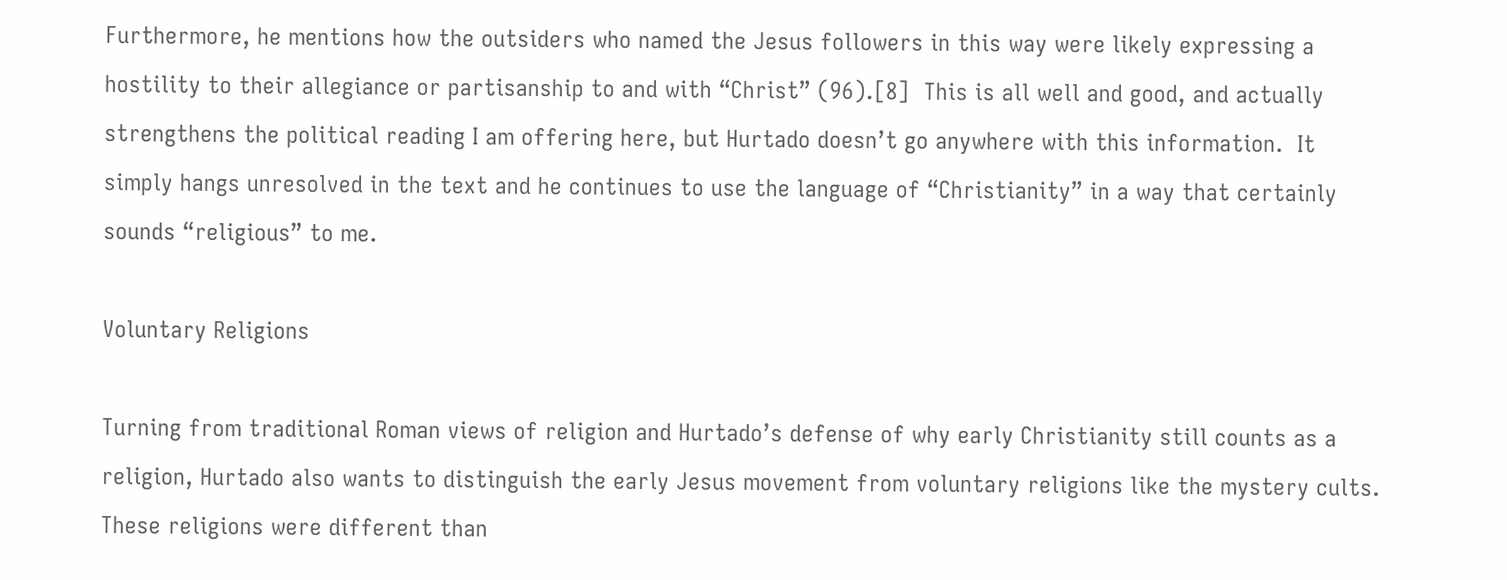Furthermore, he mentions how the outsiders who named the Jesus followers in this way were likely expressing a hostility to their allegiance or partisanship to and with “Christ” (96).[8]  This is all well and good, and actually strengthens the political reading I am offering here, but Hurtado doesn’t go anywhere with this information.  It simply hangs unresolved in the text and he continues to use the language of “Christianity” in a way that certainly sounds “religious” to me.

Voluntary Religions

Turning from traditional Roman views of religion and Hurtado’s defense of why early Christianity still counts as a religion, Hurtado also wants to distinguish the early Jesus movement from voluntary religions like the mystery cults.  These religions were different than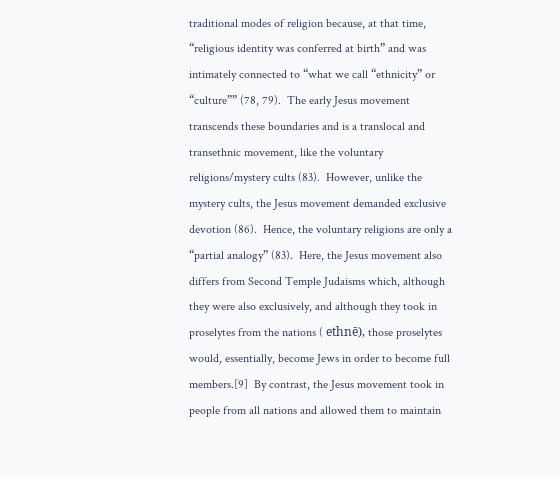traditional modes of religion because, at that time, “religious identity was conferred at birth” and was intimately connected to “what we call “ethnicity” or “culture”” (78, 79).  The early Jesus movement transcends these boundaries and is a translocal and transethnic movement, like the voluntary religions/mystery cults (83).  However, unlike the mystery cults, the Jesus movement demanded exclusive devotion (86).  Hence, the voluntary religions are only a “partial analogy” (83).  Here, the Jesus movement also differs from Second Temple Judaisms which, although they were also exclusively, and although they took in proselytes from the nations ( ethnē), those proselytes would, essentially, become Jews in order to become full members.[9]  By contrast, the Jesus movement took in people from all nations and allowed them to maintain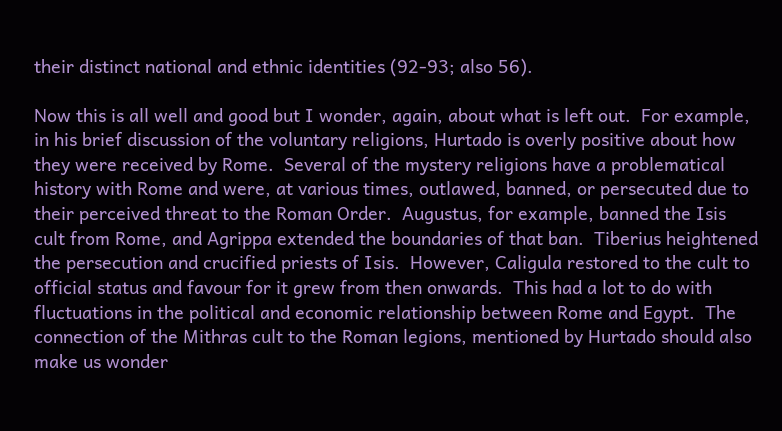their distinct national and ethnic identities (92-93; also 56).

Now this is all well and good but I wonder, again, about what is left out.  For example, in his brief discussion of the voluntary religions, Hurtado is overly positive about how they were received by Rome.  Several of the mystery religions have a problematical history with Rome and were, at various times, outlawed, banned, or persecuted due to their perceived threat to the Roman Order.  Augustus, for example, banned the Isis cult from Rome, and Agrippa extended the boundaries of that ban.  Tiberius heightened the persecution and crucified priests of Isis.  However, Caligula restored to the cult to official status and favour for it grew from then onwards.  This had a lot to do with fluctuations in the political and economic relationship between Rome and Egypt.  The connection of the Mithras cult to the Roman legions, mentioned by Hurtado should also make us wonder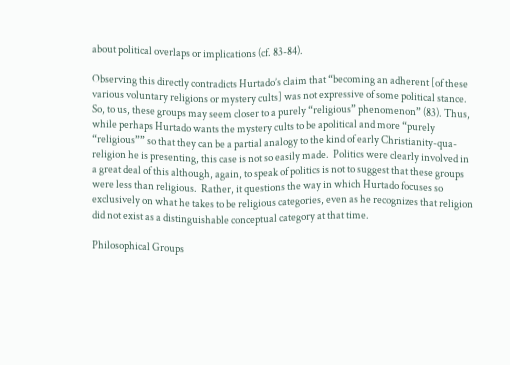about political overlaps or implications (cf. 83-84).

Observing this directly contradicts Hurtado’s claim that “becoming an adherent [of these various voluntary religions or mystery cults] was not expressive of some political stance. So, to us, these groups may seem closer to a purely “religious” phenomenon” (83). Thus, while perhaps Hurtado wants the mystery cults to be apolitical and more “purely “religious”” so that they can be a partial analogy to the kind of early Christianity-qua-religion he is presenting, this case is not so easily made.  Politics were clearly involved in a great deal of this although, again, to speak of politics is not to suggest that these groups were less than religious.  Rather, it questions the way in which Hurtado focuses so exclusively on what he takes to be religious categories, even as he recognizes that religion did not exist as a distinguishable conceptual category at that time.

Philosophical Groups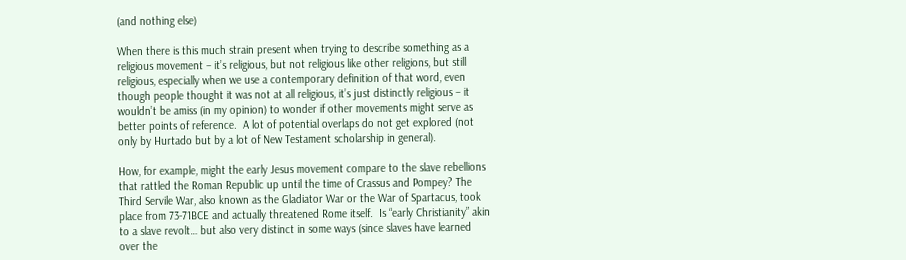(and nothing else)

When there is this much strain present when trying to describe something as a religious movement – it’s religious, but not religious like other religions, but still religious, especially when we use a contemporary definition of that word, even though people thought it was not at all religious, it’s just distinctly religious – it wouldn’t be amiss (in my opinion) to wonder if other movements might serve as better points of reference.  A lot of potential overlaps do not get explored (not only by Hurtado but by a lot of New Testament scholarship in general).

How, for example, might the early Jesus movement compare to the slave rebellions that rattled the Roman Republic up until the time of Crassus and Pompey? The Third Servile War, also known as the Gladiator War or the War of Spartacus, took place from 73-71BCE and actually threatened Rome itself.  Is “early Christianity” akin to a slave revolt… but also very distinct in some ways (since slaves have learned over the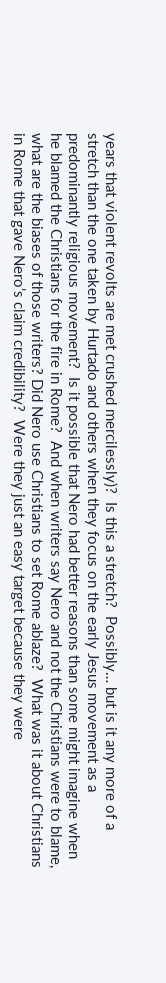years that violent revolts are met crushed mercilessly)?  Is this a stretch?  Possibly… but is it any more of a stretch than the one taken by Hurtado and others when they focus on the early Jesus movement as a predominantly religious movement?  Is it possible that Nero had better reasons than some might imagine when he blamed the Christians for the fire in Rome?  And when writers say Nero and not the Christians were to blame, what are the biases of those writers? Did Nero use Christians to set Rome ablaze?  What was it about Christians in Rome that gave Nero’s claim credibility?  Were they just an easy target because they were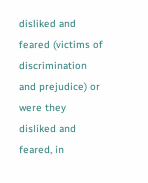disliked and feared (victims of discrimination and prejudice) or were they disliked and feared, in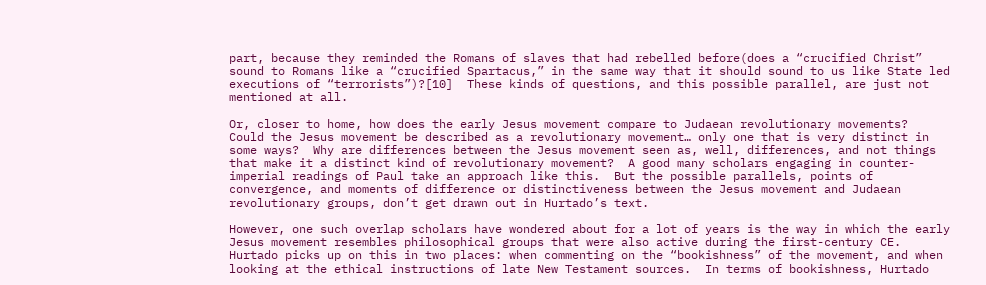part, because they reminded the Romans of slaves that had rebelled before(does a “crucified Christ” sound to Romans like a “crucified Spartacus,” in the same way that it should sound to us like State led executions of “terrorists”)?[10]  These kinds of questions, and this possible parallel, are just not mentioned at all.

Or, closer to home, how does the early Jesus movement compare to Judaean revolutionary movements?  Could the Jesus movement be described as a revolutionary movement… only one that is very distinct in some ways?  Why are differences between the Jesus movement seen as, well, differences, and not things that make it a distinct kind of revolutionary movement?  A good many scholars engaging in counter-imperial readings of Paul take an approach like this.  But the possible parallels, points of convergence, and moments of difference or distinctiveness between the Jesus movement and Judaean revolutionary groups, don’t get drawn out in Hurtado’s text.

However, one such overlap scholars have wondered about for a lot of years is the way in which the early Jesus movement resembles philosophical groups that were also active during the first-century CE.  Hurtado picks up on this in two places: when commenting on the “bookishness” of the movement, and when looking at the ethical instructions of late New Testament sources.  In terms of bookishness, Hurtado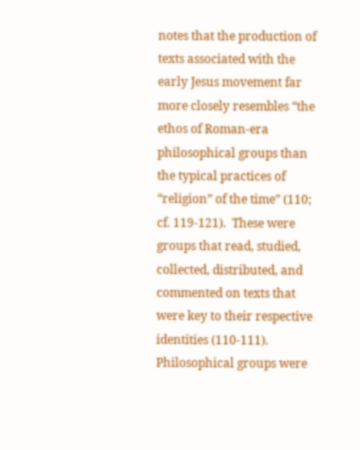notes that the production of texts associated with the early Jesus movement far more closely resembles “the ethos of Roman-era philosophical groups than the typical practices of “religion” of the time” (110; cf. 119-121).  These were groups that read, studied, collected, distributed, and commented on texts that were key to their respective identities (110-111).  Philosophical groups were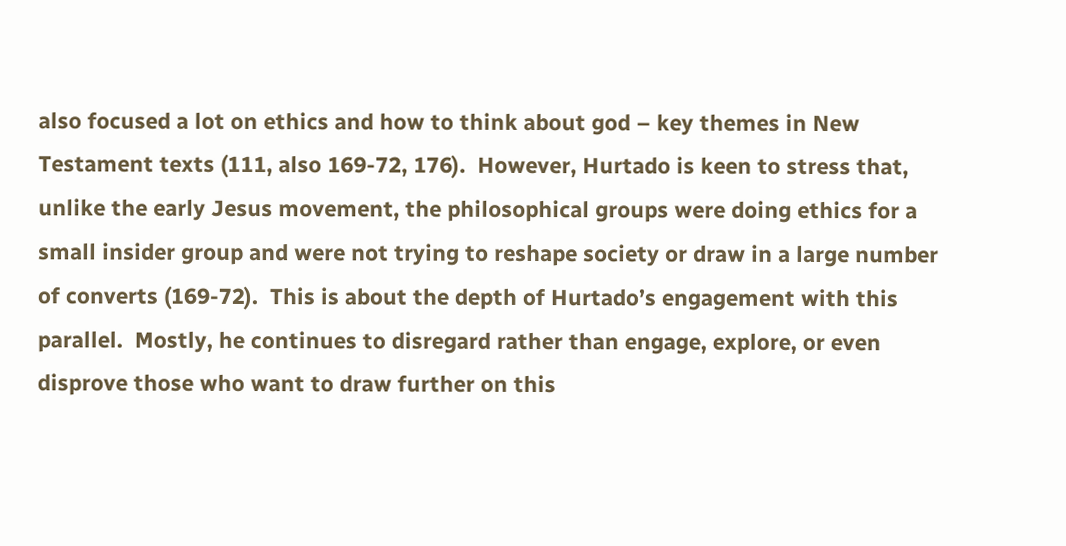also focused a lot on ethics and how to think about god – key themes in New Testament texts (111, also 169-72, 176).  However, Hurtado is keen to stress that, unlike the early Jesus movement, the philosophical groups were doing ethics for a small insider group and were not trying to reshape society or draw in a large number of converts (169-72).  This is about the depth of Hurtado’s engagement with this parallel.  Mostly, he continues to disregard rather than engage, explore, or even disprove those who want to draw further on this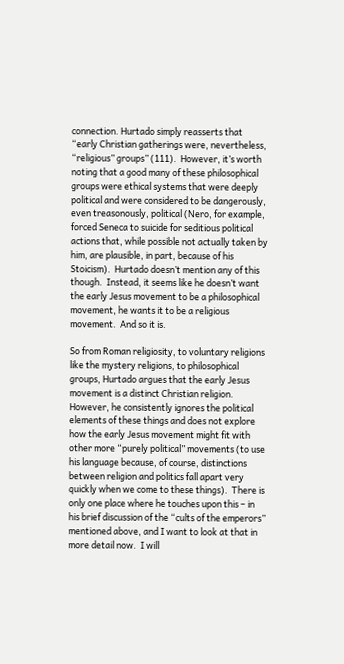connection. Hurtado simply reasserts that “early Christian gatherings were, nevertheless, “religious” groups” (111).  However, it’s worth noting that a good many of these philosophical groups were ethical systems that were deeply political and were considered to be dangerously, even treasonously, political (Nero, for example, forced Seneca to suicide for seditious political actions that, while possible not actually taken by him, are plausible, in part, because of his Stoicism).  Hurtado doesn’t mention any of this though.  Instead, it seems like he doesn’t want the early Jesus movement to be a philosophical movement, he wants it to be a religious movement.  And so it is.

So from Roman religiosity, to voluntary religions like the mystery religions, to philosophical groups, Hurtado argues that the early Jesus movement is a distinct Christian religion.  However, he consistently ignores the political elements of these things and does not explore how the early Jesus movement might fit with other more “purely political” movements (to use his language because, of course, distinctions between religion and politics fall apart very quickly when we come to these things).  There is only one place where he touches upon this – in his brief discussion of the “cults of the emperors” mentioned above, and I want to look at that in more detail now.  I will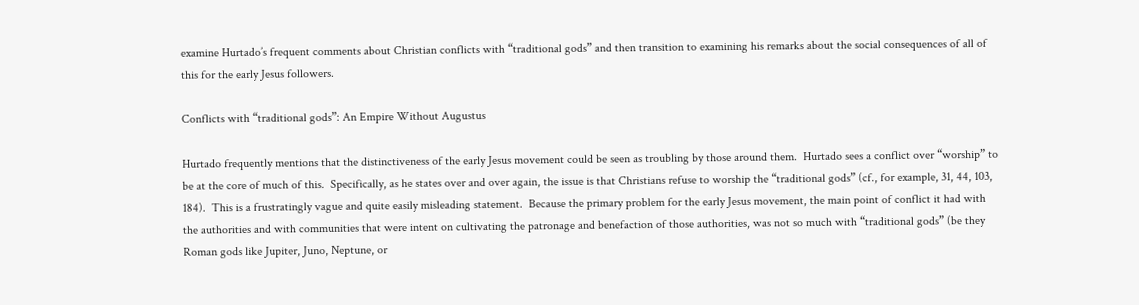examine Hurtado’s frequent comments about Christian conflicts with “traditional gods” and then transition to examining his remarks about the social consequences of all of this for the early Jesus followers.

Conflicts with “traditional gods”: An Empire Without Augustus

Hurtado frequently mentions that the distinctiveness of the early Jesus movement could be seen as troubling by those around them.  Hurtado sees a conflict over “worship” to be at the core of much of this.  Specifically, as he states over and over again, the issue is that Christians refuse to worship the “traditional gods” (cf., for example, 31, 44, 103, 184).  This is a frustratingly vague and quite easily misleading statement.  Because the primary problem for the early Jesus movement, the main point of conflict it had with the authorities and with communities that were intent on cultivating the patronage and benefaction of those authorities, was not so much with “traditional gods” (be they Roman gods like Jupiter, Juno, Neptune, or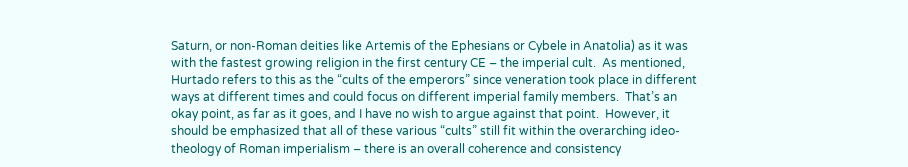Saturn, or non-Roman deities like Artemis of the Ephesians or Cybele in Anatolia) as it was with the fastest growing religion in the first century CE – the imperial cult.  As mentioned, Hurtado refers to this as the “cults of the emperors” since veneration took place in different ways at different times and could focus on different imperial family members.  That’s an okay point, as far as it goes, and I have no wish to argue against that point.  However, it should be emphasized that all of these various “cults” still fit within the overarching ideo-theology of Roman imperialism – there is an overall coherence and consistency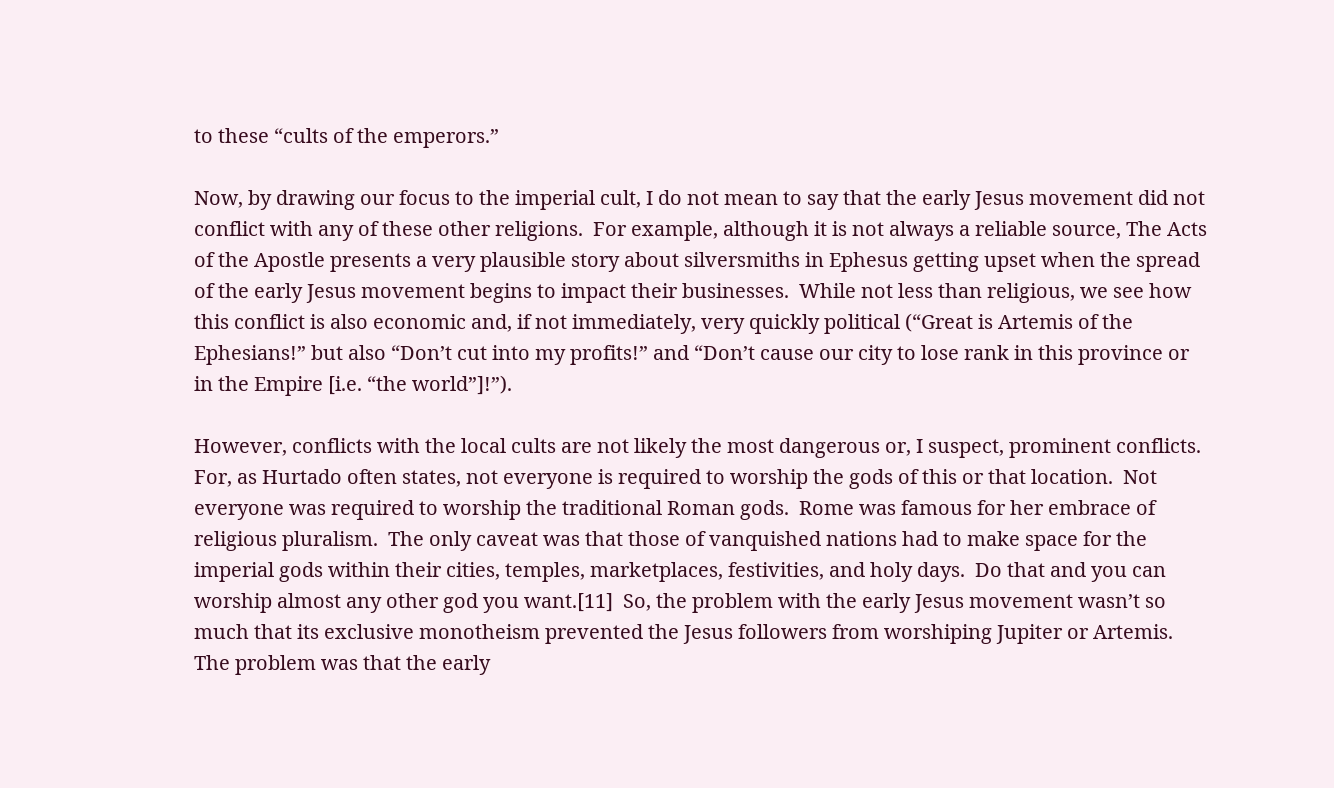to these “cults of the emperors.”

Now, by drawing our focus to the imperial cult, I do not mean to say that the early Jesus movement did not conflict with any of these other religions.  For example, although it is not always a reliable source, The Acts of the Apostle presents a very plausible story about silversmiths in Ephesus getting upset when the spread of the early Jesus movement begins to impact their businesses.  While not less than religious, we see how this conflict is also economic and, if not immediately, very quickly political (“Great is Artemis of the Ephesians!” but also “Don’t cut into my profits!” and “Don’t cause our city to lose rank in this province or in the Empire [i.e. “the world”]!”).

However, conflicts with the local cults are not likely the most dangerous or, I suspect, prominent conflicts.  For, as Hurtado often states, not everyone is required to worship the gods of this or that location.  Not everyone was required to worship the traditional Roman gods.  Rome was famous for her embrace of religious pluralism.  The only caveat was that those of vanquished nations had to make space for the imperial gods within their cities, temples, marketplaces, festivities, and holy days.  Do that and you can worship almost any other god you want.[11]  So, the problem with the early Jesus movement wasn’t so much that its exclusive monotheism prevented the Jesus followers from worshiping Jupiter or Artemis.  The problem was that the early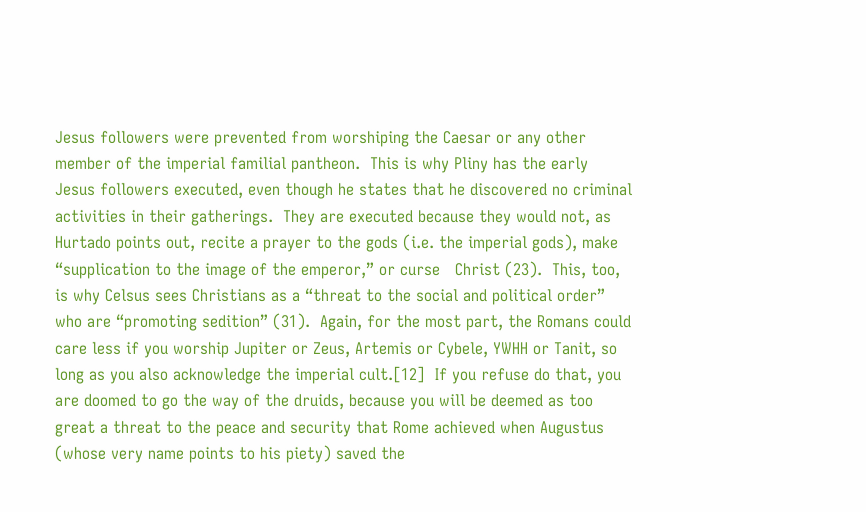Jesus followers were prevented from worshiping the Caesar or any other member of the imperial familial pantheon.  This is why Pliny has the early Jesus followers executed, even though he states that he discovered no criminal activities in their gatherings.  They are executed because they would not, as Hurtado points out, recite a prayer to the gods (i.e. the imperial gods), make “supplication to the image of the emperor,” or curse   Christ (23).  This, too, is why Celsus sees Christians as a “threat to the social and political order” who are “promoting sedition” (31).  Again, for the most part, the Romans could care less if you worship Jupiter or Zeus, Artemis or Cybele, YWHH or Tanit, so long as you also acknowledge the imperial cult.[12]  If you refuse do that, you are doomed to go the way of the druids, because you will be deemed as too great a threat to the peace and security that Rome achieved when Augustus (whose very name points to his piety) saved the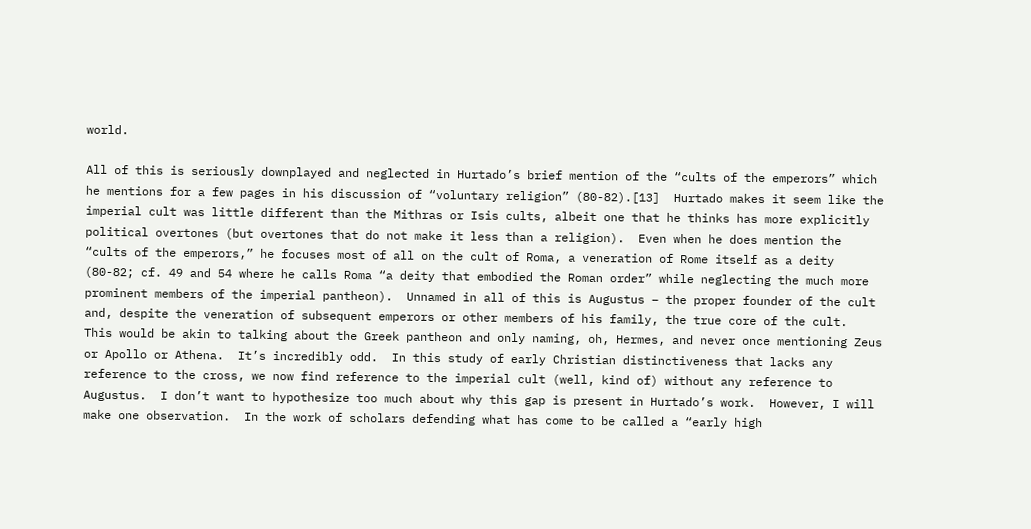world.

All of this is seriously downplayed and neglected in Hurtado’s brief mention of the “cults of the emperors” which he mentions for a few pages in his discussion of “voluntary religion” (80-82).[13]  Hurtado makes it seem like the imperial cult was little different than the Mithras or Isis cults, albeit one that he thinks has more explicitly political overtones (but overtones that do not make it less than a religion).  Even when he does mention the “cults of the emperors,” he focuses most of all on the cult of Roma, a veneration of Rome itself as a deity (80-82; cf. 49 and 54 where he calls Roma “a deity that embodied the Roman order” while neglecting the much more prominent members of the imperial pantheon).  Unnamed in all of this is Augustus – the proper founder of the cult and, despite the veneration of subsequent emperors or other members of his family, the true core of the cult.  This would be akin to talking about the Greek pantheon and only naming, oh, Hermes, and never once mentioning Zeus or Apollo or Athena.  It’s incredibly odd.  In this study of early Christian distinctiveness that lacks any reference to the cross, we now find reference to the imperial cult (well, kind of) without any reference to Augustus.  I don’t want to hypothesize too much about why this gap is present in Hurtado’s work.  However, I will make one observation.  In the work of scholars defending what has come to be called a “early high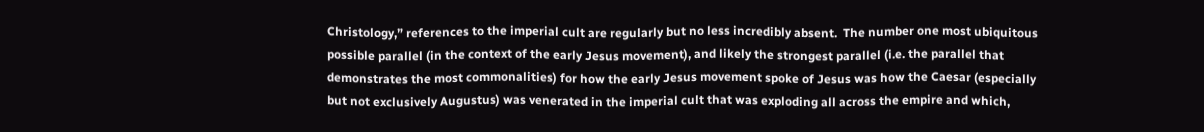Christology,” references to the imperial cult are regularly but no less incredibly absent.  The number one most ubiquitous possible parallel (in the context of the early Jesus movement), and likely the strongest parallel (i.e. the parallel that demonstrates the most commonalities) for how the early Jesus movement spoke of Jesus was how the Caesar (especially but not exclusively Augustus) was venerated in the imperial cult that was exploding all across the empire and which,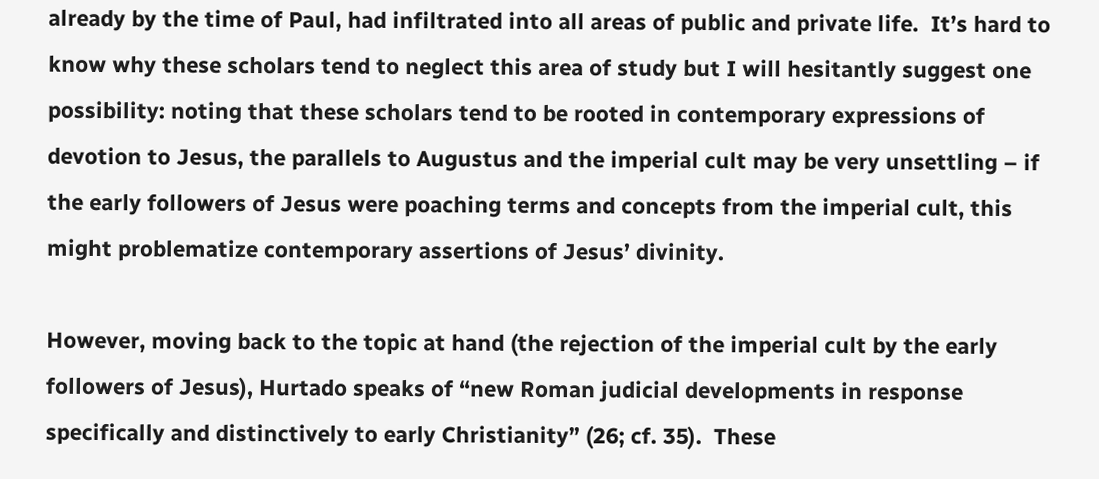already by the time of Paul, had infiltrated into all areas of public and private life.  It’s hard to know why these scholars tend to neglect this area of study but I will hesitantly suggest one possibility: noting that these scholars tend to be rooted in contemporary expressions of devotion to Jesus, the parallels to Augustus and the imperial cult may be very unsettling – if the early followers of Jesus were poaching terms and concepts from the imperial cult, this might problematize contemporary assertions of Jesus’ divinity.

However, moving back to the topic at hand (the rejection of the imperial cult by the early followers of Jesus), Hurtado speaks of “new Roman judicial developments in response specifically and distinctively to early Christianity” (26; cf. 35).  These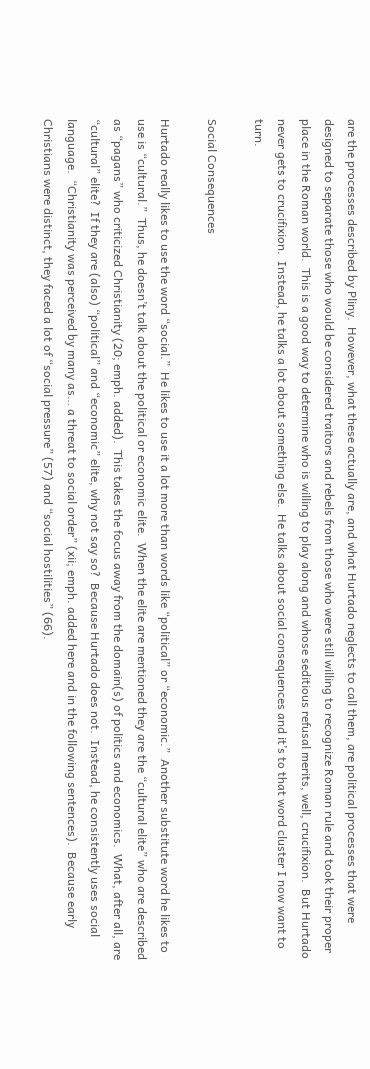are the processes described by Pliny.  However, what these actually are, and what Hurtado neglects to call them, are political processes that were designed to separate those who would be considered traitors and rebels from those who were still willing to recognize Roman rule and took their proper place in the Roman world.  This is a good way to determine who is willing to play along and whose seditious refusal merits, well, crucifixion.  But Hurtado never gets to crucifixion.  Instead, he talks a lot about something else.  He talks about social consequences and it’s to that word cluster I now want to turn.

Social Consequences

Hurtado really likes to use the word “social.”  He likes to use it a lot more than words like “political” or “economic.”  Another substitute word he likes to use is “cultural.”  Thus, he doesn’t talk about the political or economic elite.  When the elite are mentioned they are the “cultural elite” who are described as “pagans” who criticized Christianity (20; emph. added).  This takes the focus away from the domain(s) of politics and economics.  What, after all, are “cultural” elite?  If they are (also) “political” and “economic” elite, why not say so?  Because Hurtado does not.  Instead, he consistently uses social language.  “Christianity was perceived by many as… a threat to social order” (xii; emph. added here and in the following sentences).  Because early Christians were distinct, they faced a lot of “social pressure” (57) and “social hostilities” (66).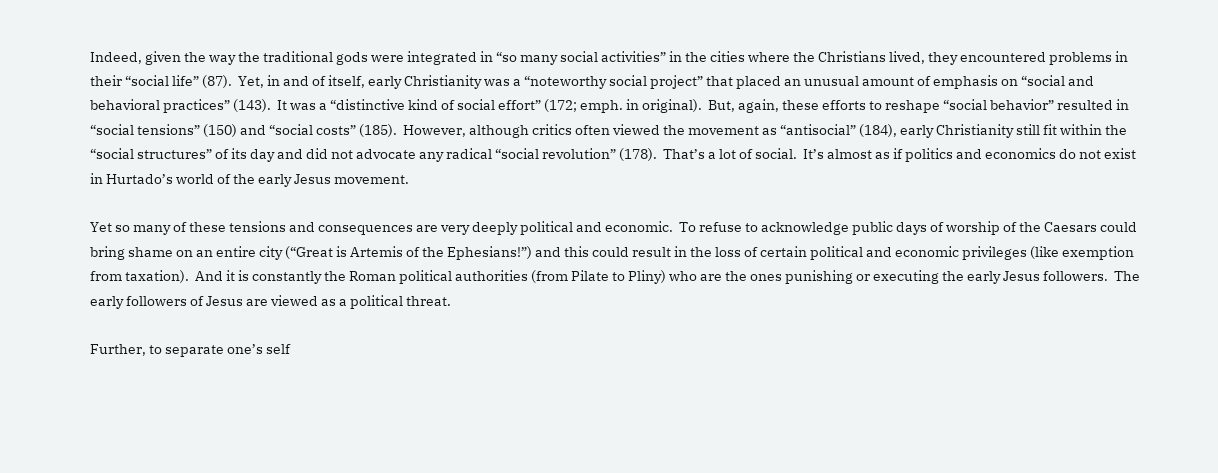Indeed, given the way the traditional gods were integrated in “so many social activities” in the cities where the Christians lived, they encountered problems in their “social life” (87).  Yet, in and of itself, early Christianity was a “noteworthy social project” that placed an unusual amount of emphasis on “social and behavioral practices” (143).  It was a “distinctive kind of social effort” (172; emph. in original).  But, again, these efforts to reshape “social behavior” resulted in “social tensions” (150) and “social costs” (185).  However, although critics often viewed the movement as “antisocial” (184), early Christianity still fit within the “social structures” of its day and did not advocate any radical “social revolution” (178).  That’s a lot of social.  It’s almost as if politics and economics do not exist in Hurtado’s world of the early Jesus movement.

Yet so many of these tensions and consequences are very deeply political and economic.  To refuse to acknowledge public days of worship of the Caesars could bring shame on an entire city (“Great is Artemis of the Ephesians!”) and this could result in the loss of certain political and economic privileges (like exemption from taxation).  And it is constantly the Roman political authorities (from Pilate to Pliny) who are the ones punishing or executing the early Jesus followers.  The early followers of Jesus are viewed as a political threat.

Further, to separate one’s self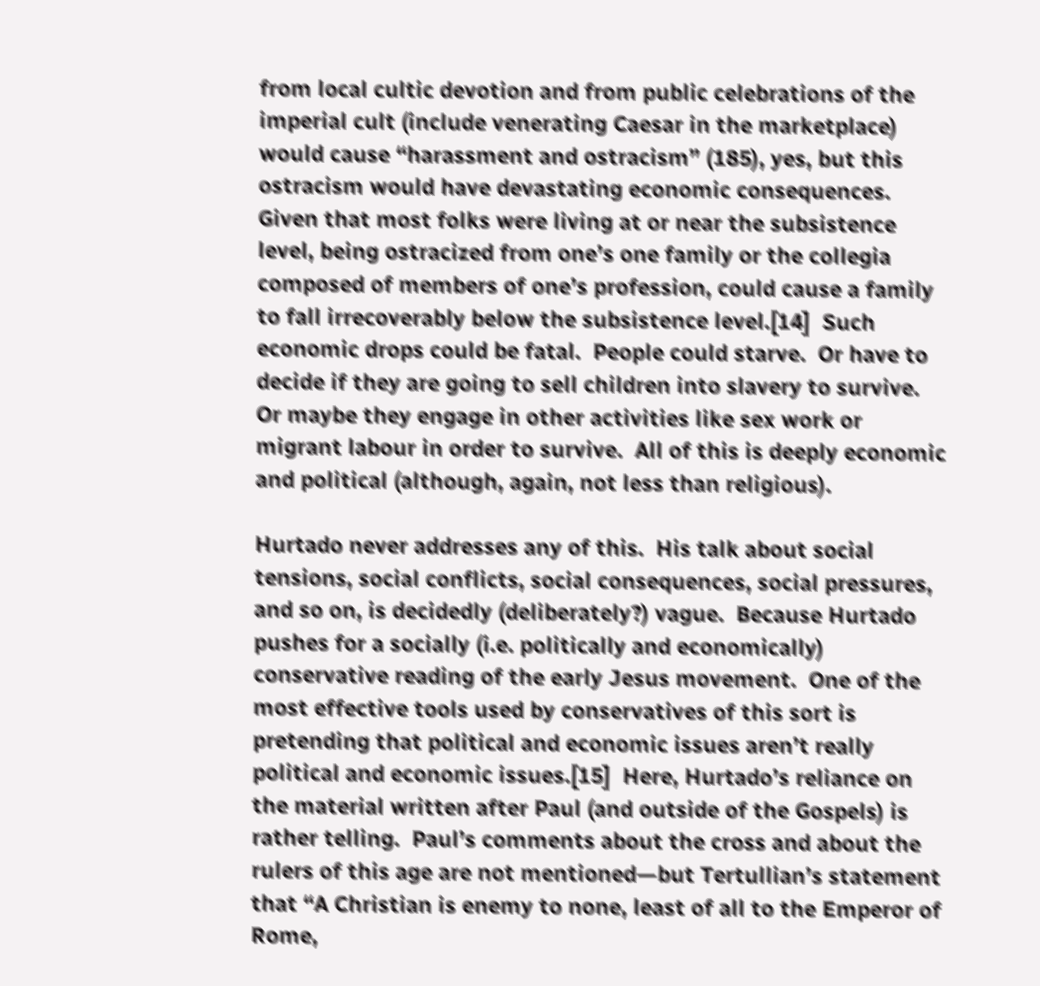from local cultic devotion and from public celebrations of the imperial cult (include venerating Caesar in the marketplace) would cause “harassment and ostracism” (185), yes, but this ostracism would have devastating economic consequences.  Given that most folks were living at or near the subsistence level, being ostracized from one’s one family or the collegia composed of members of one’s profession, could cause a family to fall irrecoverably below the subsistence level.[14]  Such economic drops could be fatal.  People could starve.  Or have to decide if they are going to sell children into slavery to survive.  Or maybe they engage in other activities like sex work or migrant labour in order to survive.  All of this is deeply economic and political (although, again, not less than religious).

Hurtado never addresses any of this.  His talk about social tensions, social conflicts, social consequences, social pressures, and so on, is decidedly (deliberately?) vague.  Because Hurtado pushes for a socially (i.e. politically and economically) conservative reading of the early Jesus movement.  One of the most effective tools used by conservatives of this sort is pretending that political and economic issues aren’t really political and economic issues.[15]  Here, Hurtado’s reliance on the material written after Paul (and outside of the Gospels) is rather telling.  Paul’s comments about the cross and about the rulers of this age are not mentioned—but Tertullian’s statement that “A Christian is enemy to none, least of all to the Emperor of Rome,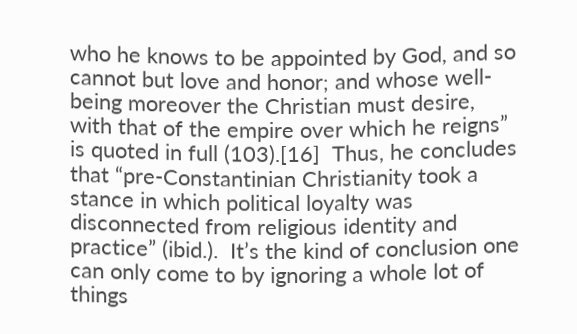who he knows to be appointed by God, and so cannot but love and honor; and whose well-being moreover the Christian must desire, with that of the empire over which he reigns” is quoted in full (103).[16]  Thus, he concludes that “pre-Constantinian Christianity took a stance in which political loyalty was disconnected from religious identity and practice” (ibid.).  It’s the kind of conclusion one can only come to by ignoring a whole lot of things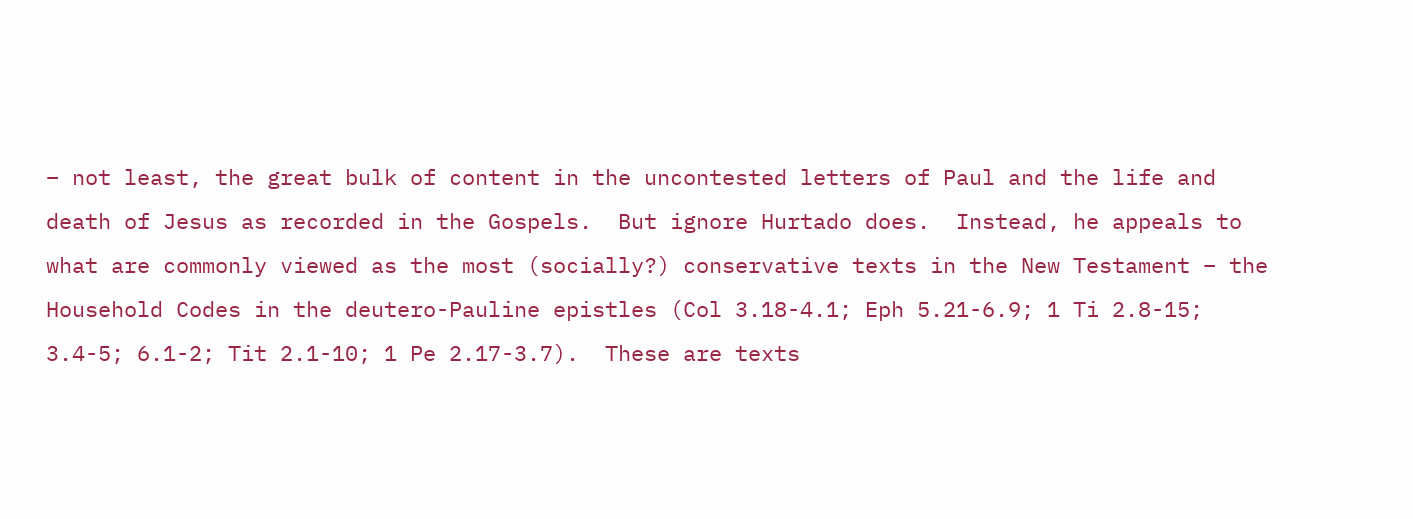– not least, the great bulk of content in the uncontested letters of Paul and the life and death of Jesus as recorded in the Gospels.  But ignore Hurtado does.  Instead, he appeals to what are commonly viewed as the most (socially?) conservative texts in the New Testament – the Household Codes in the deutero-Pauline epistles (Col 3.18-4.1; Eph 5.21-6.9; 1 Ti 2.8-15; 3.4-5; 6.1-2; Tit 2.1-10; 1 Pe 2.17-3.7).  These are texts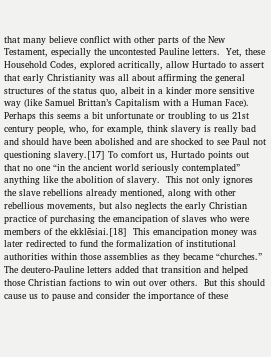that many believe conflict with other parts of the New Testament, especially the uncontested Pauline letters.  Yet, these Household Codes, explored acritically, allow Hurtado to assert that early Christianity was all about affirming the general structures of the status quo, albeit in a kinder more sensitive way (like Samuel Brittan’s Capitalism with a Human Face).  Perhaps this seems a bit unfortunate or troubling to us 21st century people, who, for example, think slavery is really bad and should have been abolished and are shocked to see Paul not questioning slavery.[17] To comfort us, Hurtado points out that no one “in the ancient world seriously contemplated” anything like the abolition of slavery.  This not only ignores the slave rebellions already mentioned, along with other rebellious movements, but also neglects the early Christian practice of purchasing the emancipation of slaves who were members of the ekklēsiai.[18]  This emancipation money was later redirected to fund the formalization of institutional authorities within those assemblies as they became “churches.” The deutero-Pauline letters added that transition and helped those Christian factions to win out over others.  But this should cause us to pause and consider the importance of these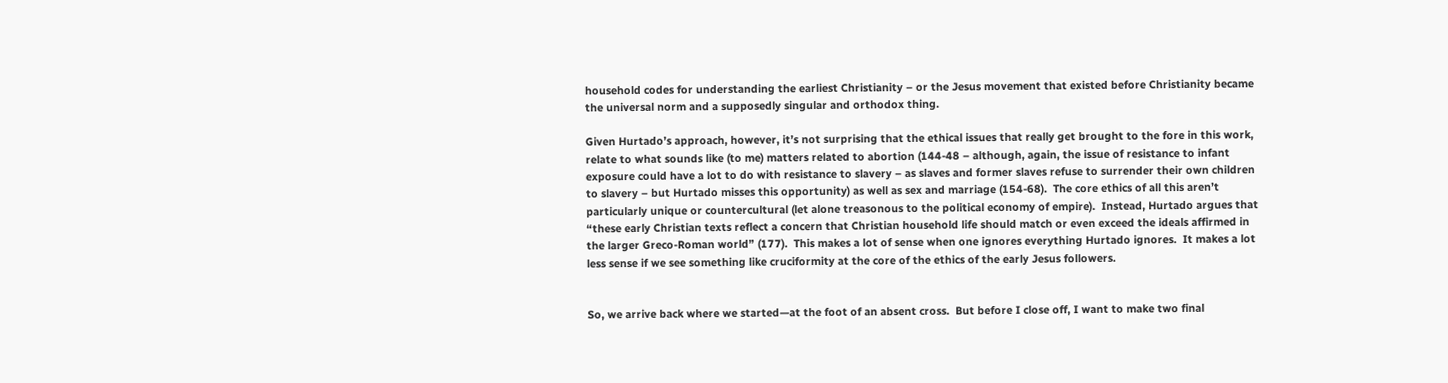household codes for understanding the earliest Christianity – or the Jesus movement that existed before Christianity became the universal norm and a supposedly singular and orthodox thing.

Given Hurtado’s approach, however, it’s not surprising that the ethical issues that really get brought to the fore in this work, relate to what sounds like (to me) matters related to abortion (144-48 – although, again, the issue of resistance to infant exposure could have a lot to do with resistance to slavery – as slaves and former slaves refuse to surrender their own children to slavery – but Hurtado misses this opportunity) as well as sex and marriage (154-68).  The core ethics of all this aren’t particularly unique or countercultural (let alone treasonous to the political economy of empire).  Instead, Hurtado argues that “these early Christian texts reflect a concern that Christian household life should match or even exceed the ideals affirmed in the larger Greco-Roman world” (177).  This makes a lot of sense when one ignores everything Hurtado ignores.  It makes a lot less sense if we see something like cruciformity at the core of the ethics of the early Jesus followers.


So, we arrive back where we started—at the foot of an absent cross.  But before I close off, I want to make two final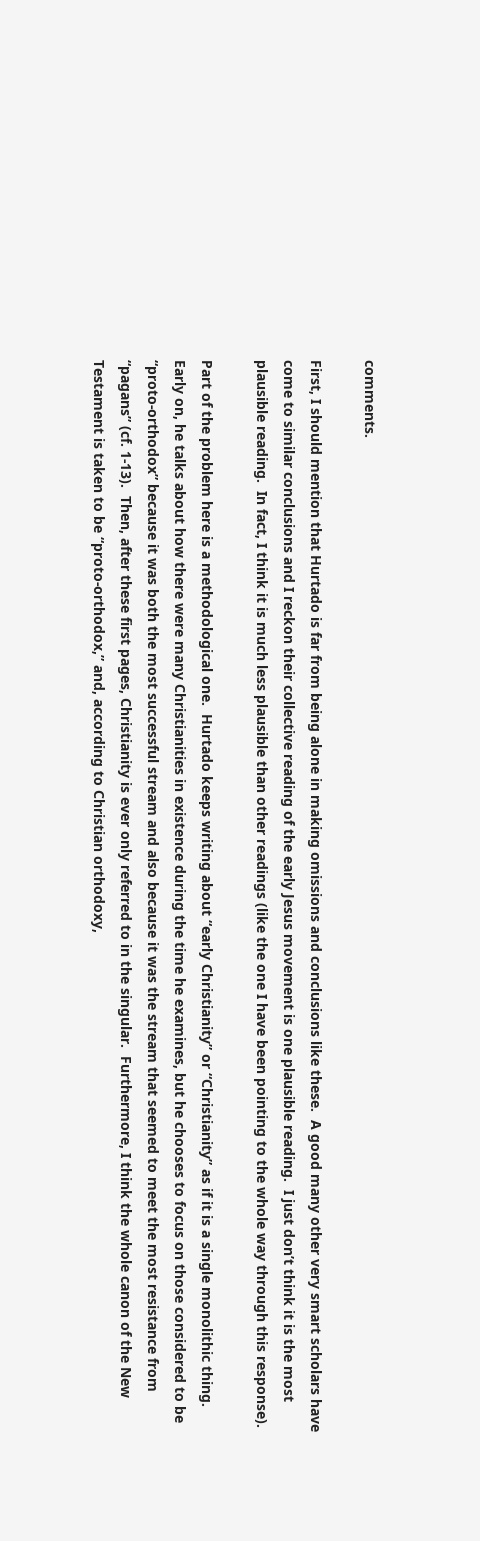comments.

First, I should mention that Hurtado is far from being alone in making omissions and conclusions like these.  A good many other very smart scholars have come to similar conclusions and I reckon their collective reading of the early Jesus movement is one plausible reading.  I just don’t think it is the most plausible reading.  In fact, I think it is much less plausible than other readings (like the one I have been pointing to the whole way through this response).

Part of the problem here is a methodological one.  Hurtado keeps writing about “early Christianity” or “Christianity” as if it is a single monolithic thing.  Early on, he talks about how there were many Christianities in existence during the time he examines, but he chooses to focus on those considered to be “proto-orthodox” because it was both the most successful stream and also because it was the stream that seemed to meet the most resistance from “pagans” (cf. 1-13).  Then, after these first pages, Christianity is ever only referred to in the singular.  Furthermore, I think the whole canon of the New Testament is taken to be “proto-orthodox,” and, according to Christian orthodoxy,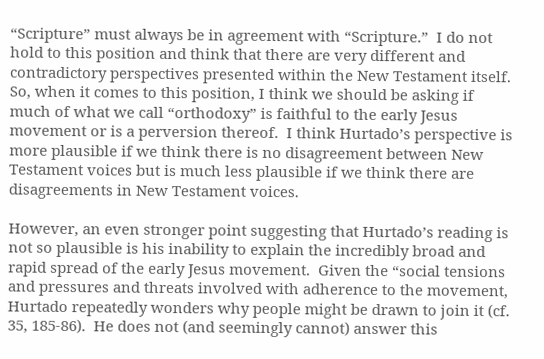“Scripture” must always be in agreement with “Scripture.”  I do not hold to this position and think that there are very different and contradictory perspectives presented within the New Testament itself.  So, when it comes to this position, I think we should be asking if much of what we call “orthodoxy” is faithful to the early Jesus movement or is a perversion thereof.  I think Hurtado’s perspective is more plausible if we think there is no disagreement between New Testament voices but is much less plausible if we think there are disagreements in New Testament voices.

However, an even stronger point suggesting that Hurtado’s reading is not so plausible is his inability to explain the incredibly broad and rapid spread of the early Jesus movement.  Given the “social tensions and pressures and threats involved with adherence to the movement, Hurtado repeatedly wonders why people might be drawn to join it (cf. 35, 185-86).  He does not (and seemingly cannot) answer this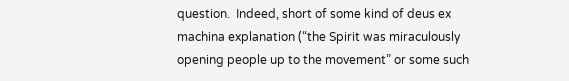question.  Indeed, short of some kind of deus ex machina explanation (“the Spirit was miraculously opening people up to the movement” or some such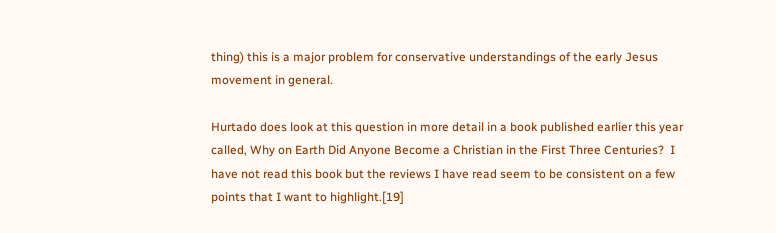thing) this is a major problem for conservative understandings of the early Jesus movement in general.

Hurtado does look at this question in more detail in a book published earlier this year called, Why on Earth Did Anyone Become a Christian in the First Three Centuries?  I have not read this book but the reviews I have read seem to be consistent on a few points that I want to highlight.[19]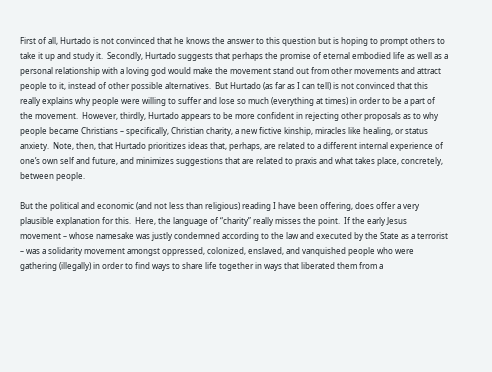First of all, Hurtado is not convinced that he knows the answer to this question but is hoping to prompt others to take it up and study it.  Secondly, Hurtado suggests that perhaps the promise of eternal embodied life as well as a personal relationship with a loving god would make the movement stand out from other movements and attract people to it, instead of other possible alternatives.  But Hurtado (as far as I can tell) is not convinced that this really explains why people were willing to suffer and lose so much (everything at times) in order to be a part of the movement.  However, thirdly, Hurtado appears to be more confident in rejecting other proposals as to why people became Christians – specifically, Christian charity, a new fictive kinship, miracles like healing, or status anxiety.  Note, then, that Hurtado prioritizes ideas that, perhaps, are related to a different internal experience of one’s own self and future, and minimizes suggestions that are related to praxis and what takes place, concretely, between people.

But the political and economic (and not less than religious) reading I have been offering, does offer a very plausible explanation for this.  Here, the language of “charity” really misses the point.  If the early Jesus movement – whose namesake was justly condemned according to the law and executed by the State as a terrorist – was a solidarity movement amongst oppressed, colonized, enslaved, and vanquished people who were gathering (illegally) in order to find ways to share life together in ways that liberated them from a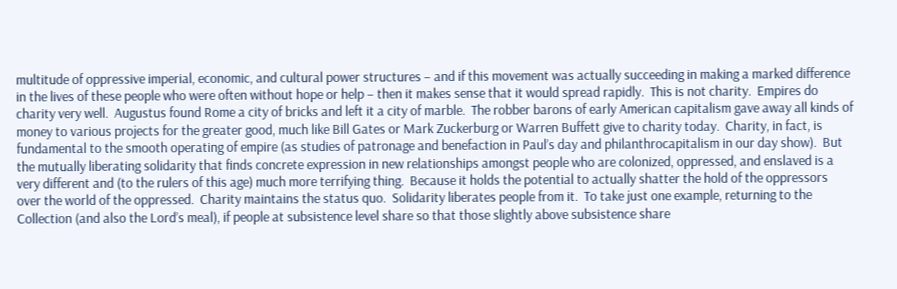multitude of oppressive imperial, economic, and cultural power structures – and if this movement was actually succeeding in making a marked difference in the lives of these people who were often without hope or help – then it makes sense that it would spread rapidly.  This is not charity.  Empires do charity very well.  Augustus found Rome a city of bricks and left it a city of marble.  The robber barons of early American capitalism gave away all kinds of money to various projects for the greater good, much like Bill Gates or Mark Zuckerburg or Warren Buffett give to charity today.  Charity, in fact, is fundamental to the smooth operating of empire (as studies of patronage and benefaction in Paul’s day and philanthrocapitalism in our day show).  But the mutually liberating solidarity that finds concrete expression in new relationships amongst people who are colonized, oppressed, and enslaved is a very different and (to the rulers of this age) much more terrifying thing.  Because it holds the potential to actually shatter the hold of the oppressors over the world of the oppressed.  Charity maintains the status quo.  Solidarity liberates people from it.  To take just one example, returning to the Collection (and also the Lord’s meal), if people at subsistence level share so that those slightly above subsistence share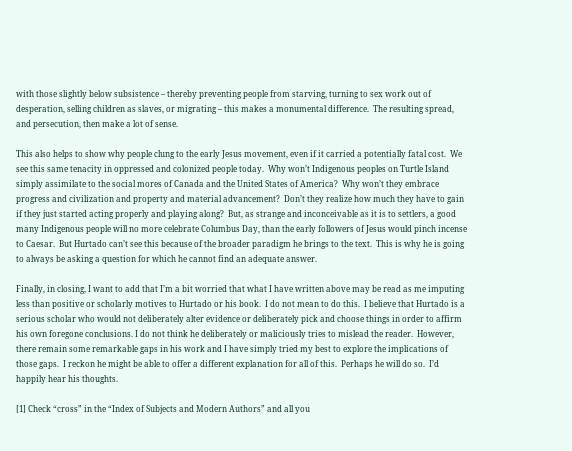with those slightly below subsistence – thereby preventing people from starving, turning to sex work out of desperation, selling children as slaves, or migrating – this makes a monumental difference.  The resulting spread, and persecution, then make a lot of sense.

This also helps to show why people clung to the early Jesus movement, even if it carried a potentially fatal cost.  We see this same tenacity in oppressed and colonized people today.  Why won’t Indigenous peoples on Turtle Island simply assimilate to the social mores of Canada and the United States of America?  Why won’t they embrace progress and civilization and property and material advancement?  Don’t they realize how much they have to gain if they just started acting properly and playing along?  But, as strange and inconceivable as it is to settlers, a good many Indigenous people will no more celebrate Columbus Day, than the early followers of Jesus would pinch incense to Caesar.  But Hurtado can’t see this because of the broader paradigm he brings to the text.  This is why he is going to always be asking a question for which he cannot find an adequate answer.

Finally, in closing, I want to add that I’m a bit worried that what I have written above may be read as me imputing less than positive or scholarly motives to Hurtado or his book.  I do not mean to do this.  I believe that Hurtado is a serious scholar who would not deliberately alter evidence or deliberately pick and choose things in order to affirm his own foregone conclusions. I do not think he deliberately or maliciously tries to mislead the reader.  However, there remain some remarkable gaps in his work and I have simply tried my best to explore the implications of those gaps.  I reckon he might be able to offer a different explanation for all of this.  Perhaps he will do so.  I’d happily hear his thoughts.

[1] Check “cross” in the “Index of Subjects and Modern Authors” and all you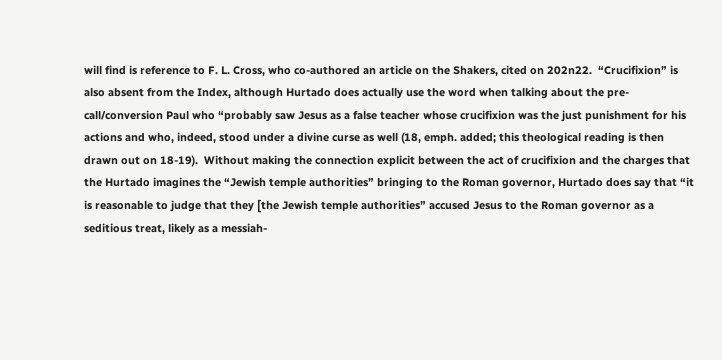will find is reference to F. L. Cross, who co-authored an article on the Shakers, cited on 202n22.  “Crucifixion” is also absent from the Index, although Hurtado does actually use the word when talking about the pre-call/conversion Paul who “probably saw Jesus as a false teacher whose crucifixion was the just punishment for his actions and who, indeed, stood under a divine curse as well (18, emph. added; this theological reading is then drawn out on 18-19).  Without making the connection explicit between the act of crucifixion and the charges that the Hurtado imagines the “Jewish temple authorities” bringing to the Roman governor, Hurtado does say that “it is reasonable to judge that they [the Jewish temple authorities” accused Jesus to the Roman governor as a seditious treat, likely as a messiah-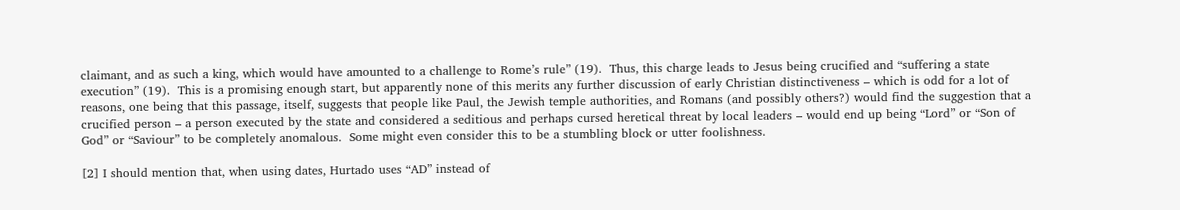claimant, and as such a king, which would have amounted to a challenge to Rome’s rule” (19).  Thus, this charge leads to Jesus being crucified and “suffering a state execution” (19).  This is a promising enough start, but apparently none of this merits any further discussion of early Christian distinctiveness – which is odd for a lot of reasons, one being that this passage, itself, suggests that people like Paul, the Jewish temple authorities, and Romans (and possibly others?) would find the suggestion that a crucified person – a person executed by the state and considered a seditious and perhaps cursed heretical threat by local leaders – would end up being “Lord” or “Son of God” or “Saviour” to be completely anomalous.  Some might even consider this to be a stumbling block or utter foolishness.

[2] I should mention that, when using dates, Hurtado uses “AD” instead of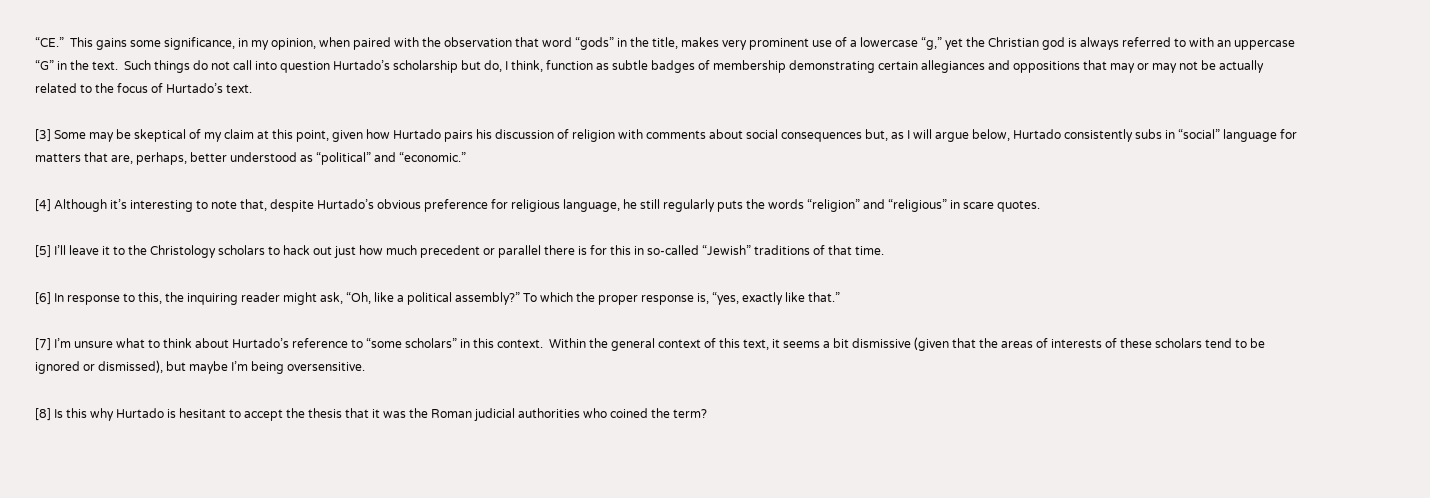“CE.”  This gains some significance, in my opinion, when paired with the observation that word “gods” in the title, makes very prominent use of a lowercase “g,” yet the Christian god is always referred to with an uppercase “G” in the text.  Such things do not call into question Hurtado’s scholarship but do, I think, function as subtle badges of membership demonstrating certain allegiances and oppositions that may or may not be actually related to the focus of Hurtado’s text.

[3] Some may be skeptical of my claim at this point, given how Hurtado pairs his discussion of religion with comments about social consequences but, as I will argue below, Hurtado consistently subs in “social” language for matters that are, perhaps, better understood as “political” and “economic.”

[4] Although it’s interesting to note that, despite Hurtado’s obvious preference for religious language, he still regularly puts the words “religion” and “religious” in scare quotes.

[5] I’ll leave it to the Christology scholars to hack out just how much precedent or parallel there is for this in so-called “Jewish” traditions of that time.

[6] In response to this, the inquiring reader might ask, “Oh, like a political assembly?” To which the proper response is, “yes, exactly like that.”

[7] I’m unsure what to think about Hurtado’s reference to “some scholars” in this context.  Within the general context of this text, it seems a bit dismissive (given that the areas of interests of these scholars tend to be ignored or dismissed), but maybe I’m being oversensitive.

[8] Is this why Hurtado is hesitant to accept the thesis that it was the Roman judicial authorities who coined the term?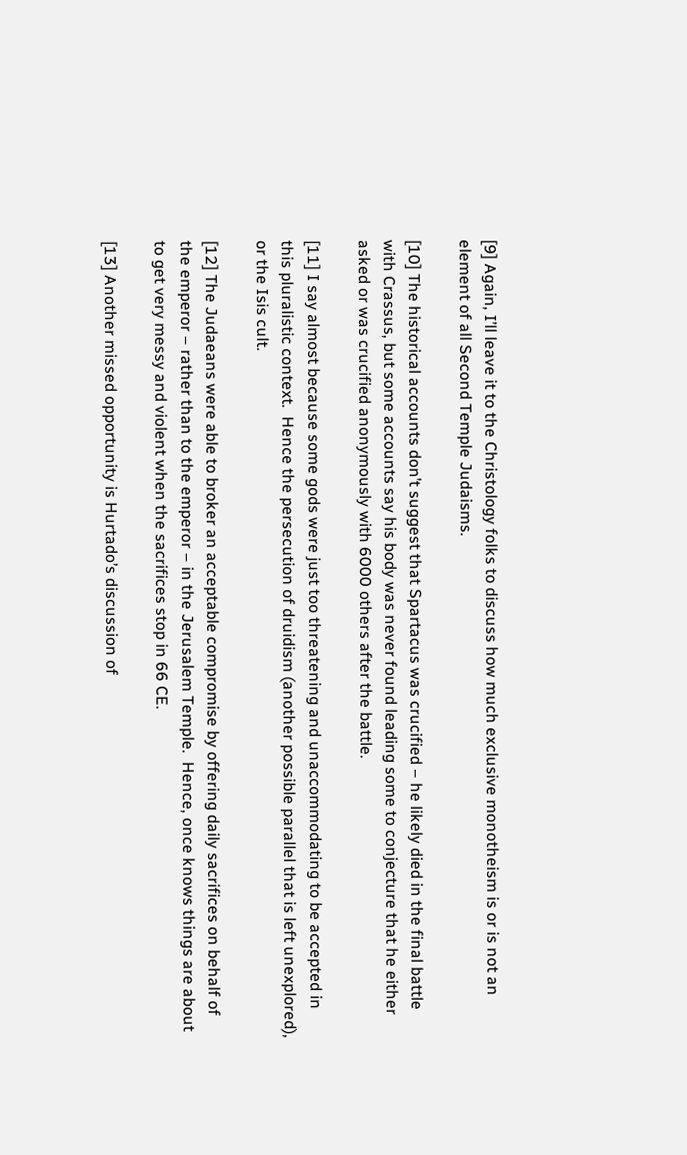[9] Again, I’ll leave it to the Christology folks to discuss how much exclusive monotheism is or is not an element of all Second Temple Judaisms.

[10] The historical accounts don’t suggest that Spartacus was crucified – he likely died in the final battle with Crassus, but some accounts say his body was never found leading some to conjecture that he either asked or was crucified anonymously with 6000 others after the battle.

[11] I say almost because some gods were just too threatening and unaccommodating to be accepted in this pluralistic context.  Hence the persecution of druidism (another possible parallel that is left unexplored), or the Isis cult.

[12] The Judaeans were able to broker an acceptable compromise by offering daily sacrifices on behalf of the emperor – rather than to the emperor – in the Jerusalem Temple.  Hence, once knows things are about to get very messy and violent when the sacrifices stop in 66 CE.

[13] Another missed opportunity is Hurtado’s discussion of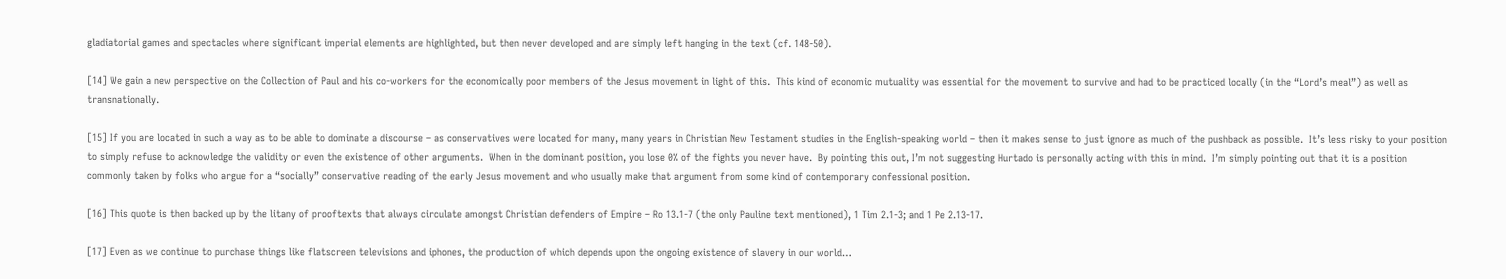gladiatorial games and spectacles where significant imperial elements are highlighted, but then never developed and are simply left hanging in the text (cf. 148-50).

[14] We gain a new perspective on the Collection of Paul and his co-workers for the economically poor members of the Jesus movement in light of this.  This kind of economic mutuality was essential for the movement to survive and had to be practiced locally (in the “Lord’s meal”) as well as transnationally.

[15] If you are located in such a way as to be able to dominate a discourse – as conservatives were located for many, many years in Christian New Testament studies in the English-speaking world – then it makes sense to just ignore as much of the pushback as possible.  It’s less risky to your position to simply refuse to acknowledge the validity or even the existence of other arguments.  When in the dominant position, you lose 0% of the fights you never have.  By pointing this out, I’m not suggesting Hurtado is personally acting with this in mind.  I’m simply pointing out that it is a position commonly taken by folks who argue for a “socially” conservative reading of the early Jesus movement and who usually make that argument from some kind of contemporary confessional position.

[16] This quote is then backed up by the litany of prooftexts that always circulate amongst Christian defenders of Empire – Ro 13.1-7 (the only Pauline text mentioned), 1 Tim 2.1-3; and 1 Pe 2.13-17.

[17] Even as we continue to purchase things like flatscreen televisions and iphones, the production of which depends upon the ongoing existence of slavery in our world…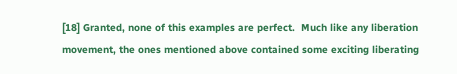[18] Granted, none of this examples are perfect.  Much like any liberation movement, the ones mentioned above contained some exciting liberating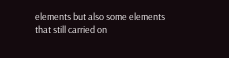elements but also some elements that still carried on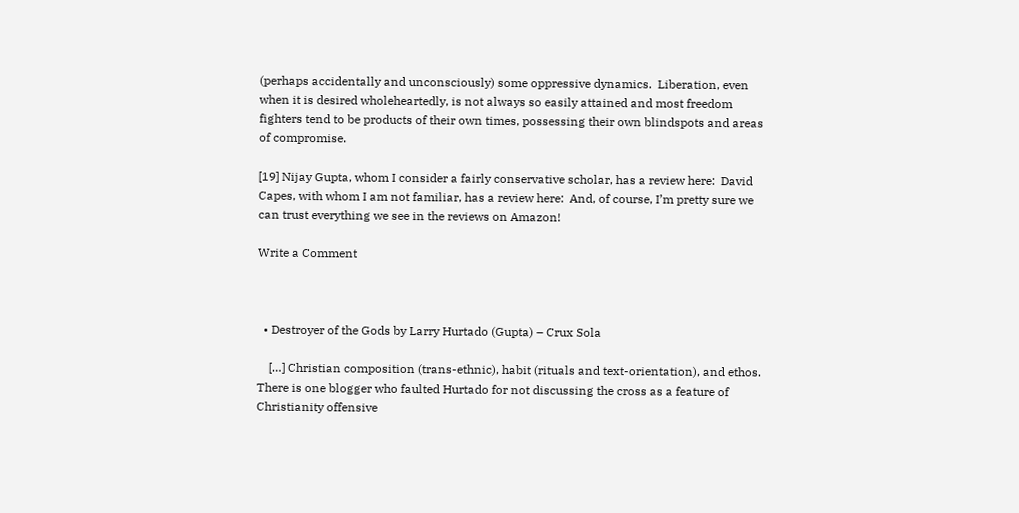(perhaps accidentally and unconsciously) some oppressive dynamics.  Liberation, even when it is desired wholeheartedly, is not always so easily attained and most freedom fighters tend to be products of their own times, possessing their own blindspots and areas of compromise.

[19] Nijay Gupta, whom I consider a fairly conservative scholar, has a review here:  David Capes, with whom I am not familiar, has a review here:  And, of course, I’m pretty sure we can trust everything we see in the reviews on Amazon!

Write a Comment



  • Destroyer of the Gods by Larry Hurtado (Gupta) – Crux Sola

    […] Christian composition (trans-ethnic), habit (rituals and text-orientation), and ethos. There is one blogger who faulted Hurtado for not discussing the cross as a feature of Christianity offensive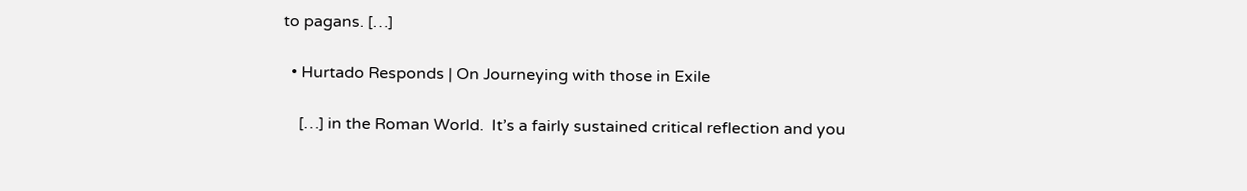to pagans. […]

  • Hurtado Responds | On Journeying with those in Exile

    […] in the Roman World.  It’s a fairly sustained critical reflection and you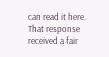can read it here.  That response received a fair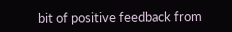bit of positive feedback from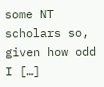some NT scholars so, given how odd I […]